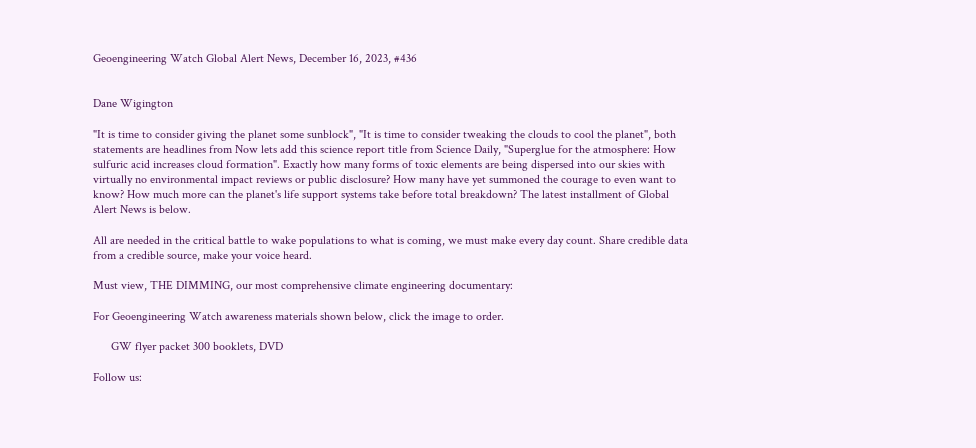Geoengineering Watch Global Alert News, December 16, 2023, #436


Dane Wigington

"It is time to consider giving the planet some sunblock", "It is time to consider tweaking the clouds to cool the planet", both statements are headlines from Now lets add this science report title from Science Daily, "Superglue for the atmosphere: How sulfuric acid increases cloud formation". Exactly how many forms of toxic elements are being dispersed into our skies with virtually no environmental impact reviews or public disclosure? How many have yet summoned the courage to even want to know? How much more can the planet's life support systems take before total breakdown? The latest installment of Global Alert News is below.

All are needed in the critical battle to wake populations to what is coming, we must make every day count. Share credible data from a credible source, make your voice heard.

Must view, THE DIMMING, our most comprehensive climate engineering documentary:

For Geoengineering Watch awareness materials shown below, click the image to order.

      GW flyer packet 300 booklets, DVD

Follow us: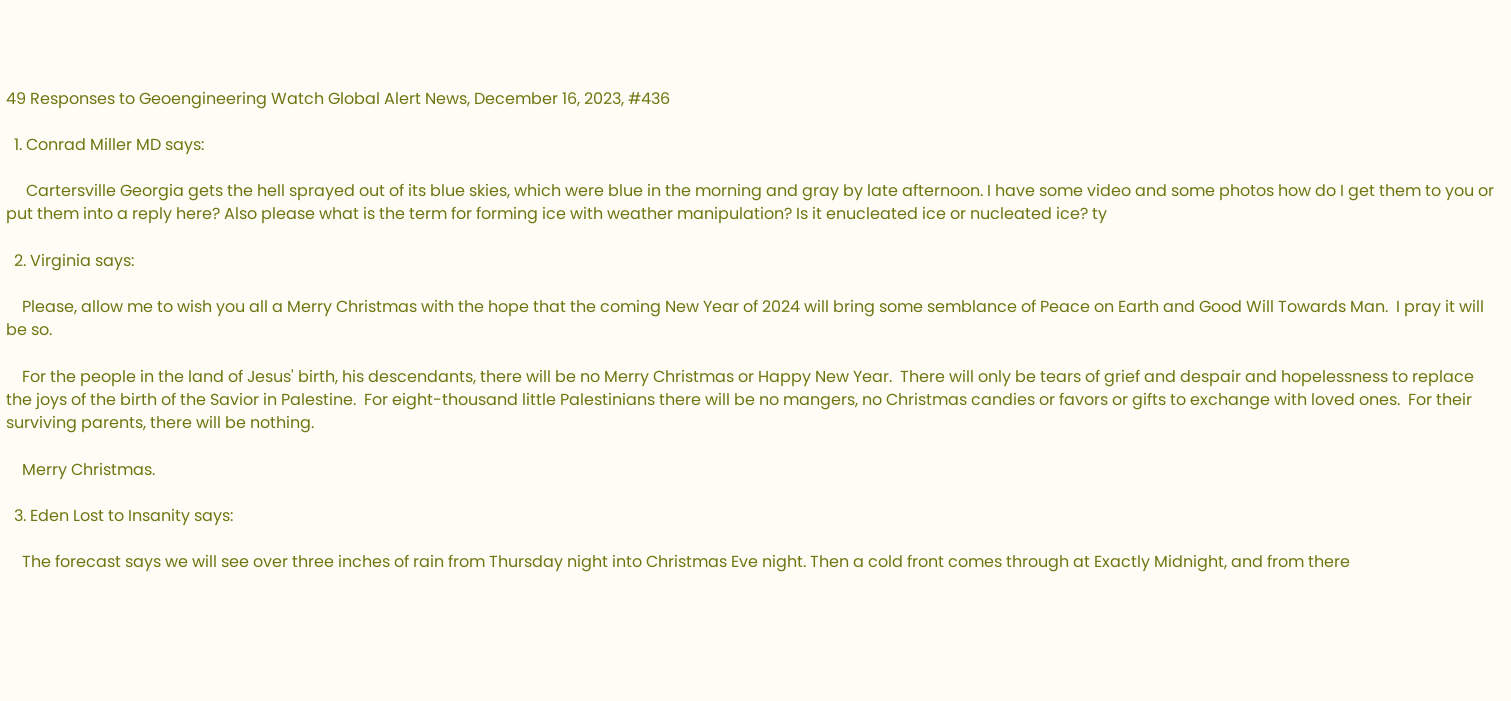49 Responses to Geoengineering Watch Global Alert News, December 16, 2023, #436

  1. Conrad Miller MD says:

     Cartersville Georgia gets the hell sprayed out of its blue skies, which were blue in the morning and gray by late afternoon. I have some video and some photos how do I get them to you or put them into a reply here? Also please what is the term for forming ice with weather manipulation? Is it enucleated ice or nucleated ice? ty

  2. Virginia says:

    Please, allow me to wish you all a Merry Christmas with the hope that the coming New Year of 2024 will bring some semblance of Peace on Earth and Good Will Towards Man.  I pray it will be so.

    For the people in the land of Jesus' birth, his descendants, there will be no Merry Christmas or Happy New Year.  There will only be tears of grief and despair and hopelessness to replace the joys of the birth of the Savior in Palestine.  For eight-thousand little Palestinians there will be no mangers, no Christmas candies or favors or gifts to exchange with loved ones.  For their surviving parents, there will be nothing.

    Merry Christmas.

  3. Eden Lost to Insanity says:

    The forecast says we will see over three inches of rain from Thursday night into Christmas Eve night. Then a cold front comes through at Exactly Midnight, and from there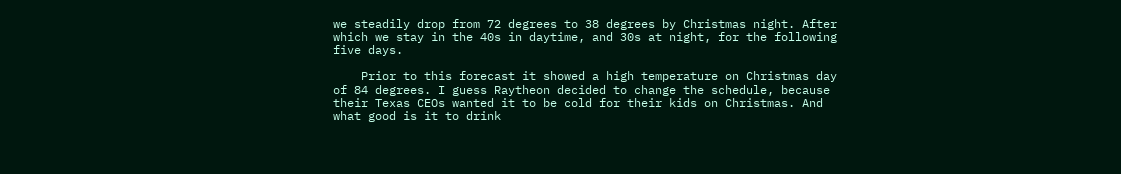we steadily drop from 72 degrees to 38 degrees by Christmas night. After which we stay in the 40s in daytime, and 30s at night, for the following five days.

    Prior to this forecast it showed a high temperature on Christmas day of 84 degrees. I guess Raytheon decided to change the schedule, because their Texas CEOs wanted it to be cold for their kids on Christmas. And what good is it to drink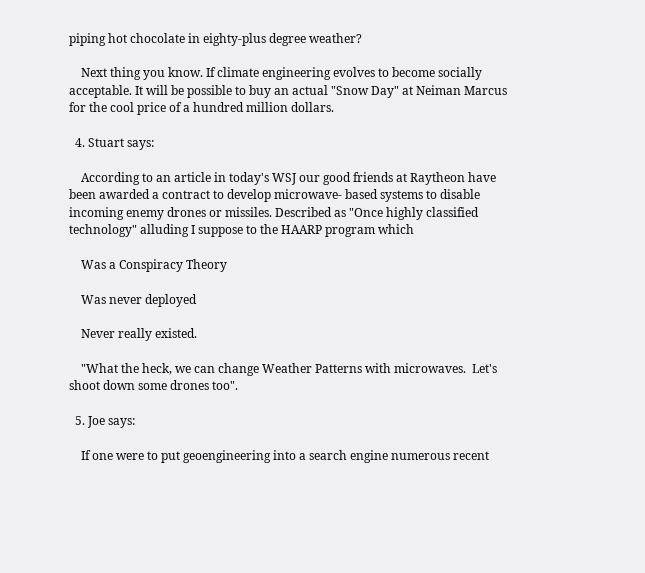piping hot chocolate in eighty-plus degree weather?

    Next thing you know. If climate engineering evolves to become socially acceptable. It will be possible to buy an actual "Snow Day" at Neiman Marcus for the cool price of a hundred million dollars.

  4. Stuart says:

    According to an article in today's WSJ our good friends at Raytheon have been awarded a contract to develop microwave- based systems to disable incoming enemy drones or missiles. Described as "Once highly classified technology" alluding I suppose to the HAARP program which

    Was a Conspiracy Theory

    Was never deployed

    Never really existed.

    "What the heck, we can change Weather Patterns with microwaves.  Let's shoot down some drones too".

  5. Joe says:

    If one were to put geoengineering into a search engine numerous recent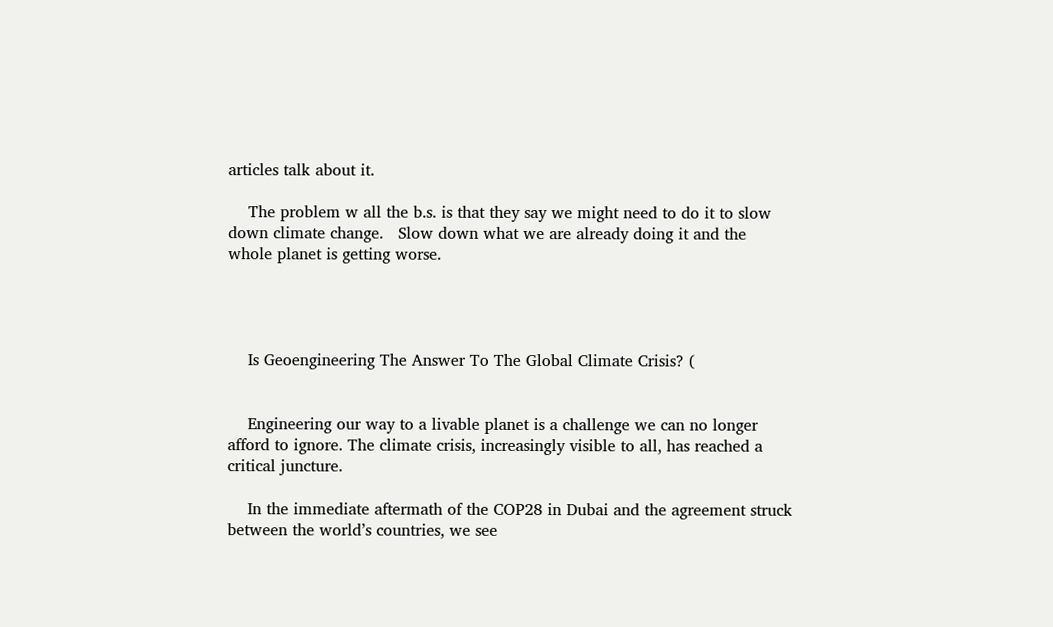articles talk about it.

    The problem w all the b.s. is that they say we might need to do it to slow down climate change.   Slow down what we are already doing it and the whole planet is getting worse.




    Is Geoengineering The Answer To The Global Climate Crisis? (


    Engineering our way to a livable planet is a challenge we can no longer afford to ignore. The climate crisis, increasingly visible to all, has reached a critical juncture.

    In the immediate aftermath of the COP28 in Dubai and the agreement struck between the world’s countries, we see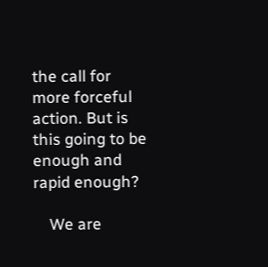the call for more forceful action. But is this going to be enough and rapid enough?

    We are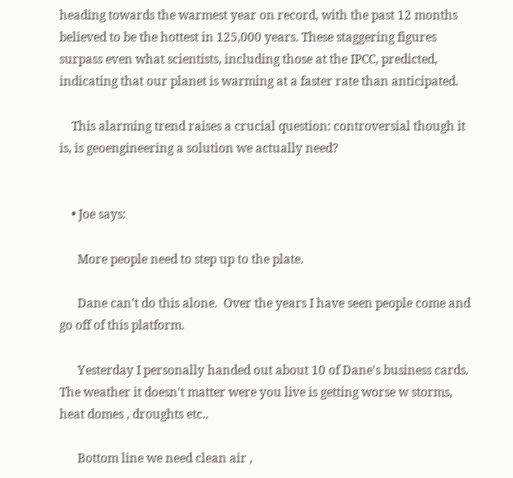heading towards the warmest year on record, with the past 12 months believed to be the hottest in 125,000 years. These staggering figures surpass even what scientists, including those at the IPCC, predicted, indicating that our planet is warming at a faster rate than anticipated.

    This alarming trend raises a crucial question: controversial though it is, is geoengineering a solution we actually need?


    • Joe says:

      More people need to step up to the plate.

      Dane can't do this alone.  Over the years I have seen people come and go off of this platform.

      Yesterday I personally handed out about 10 of Dane's business cards.  The weather it doesn't matter were you live is getting worse w storms, heat domes , droughts etc..

      Bottom line we need clean air ,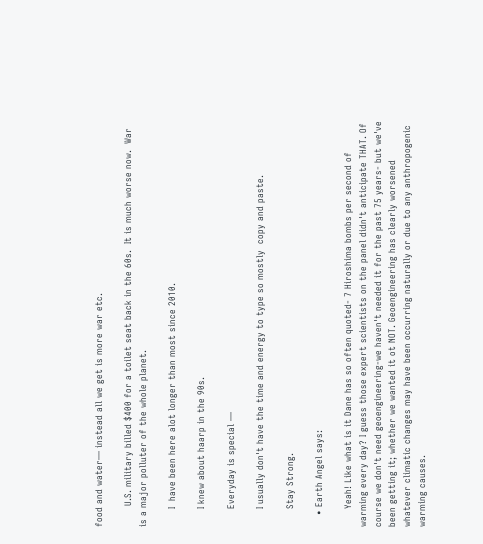food and water— instead all we get is more war etc.

       U.S. military billed $400 for a toilet seat back in the 60s.  It is much worse now.  War is a major polluter of the whole planet.

      I  have been here alot longer than most since 2010.

      I knew about haarp in the 90s.

      Everyday is special —

      I usually don't have the time and energy to type so mostly  copy and paste.

      Stay Strong.

    • Earth Angel says:

      Yeah! Like what is it Dane has so often quoted- 7 Hiroshima bombs per second of warming every day? I guess those expert scientists on the panel didn't anticipate THAT. Of course we don't need geoengineering-we haven't needed it for the past 75 years- but we've been getting it; whether we wanted it ot NOT. Geoengineering has clearly worsened whatever climatic changes may have been occurring naturally or due to any anthropogenic warming causes.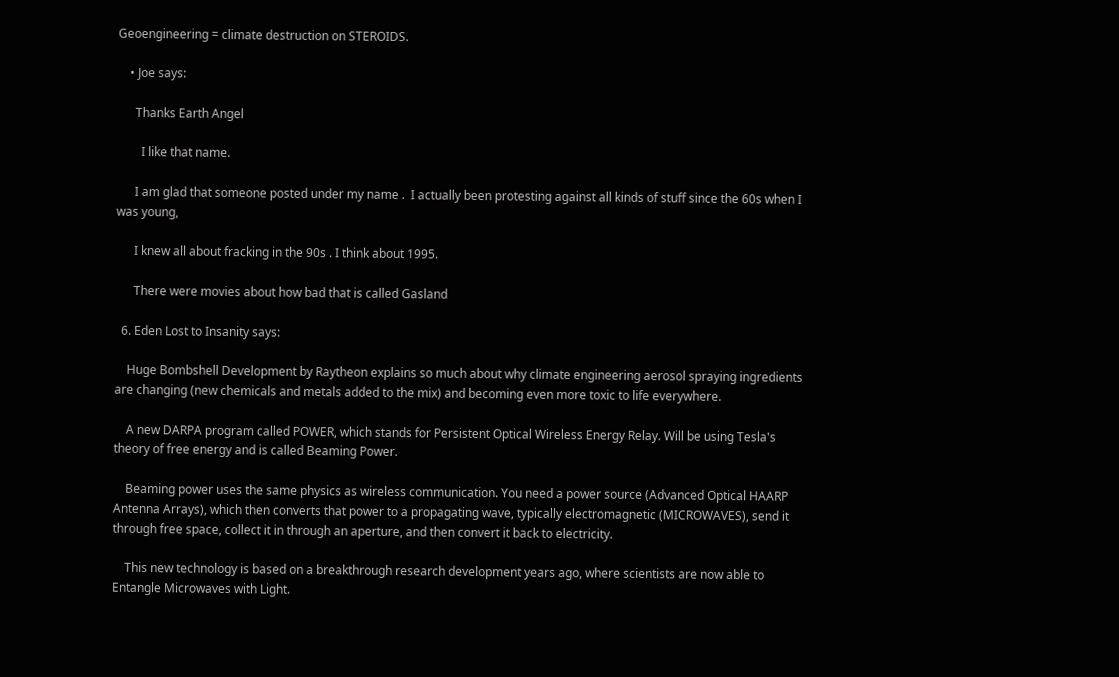Geoengineering = climate destruction on STEROIDS.

    • Joe says:

      Thanks Earth Angel

        I like that name.

      I am glad that someone posted under my name .  I actually been protesting against all kinds of stuff since the 60s when I was young,

      I knew all about fracking in the 90s . I think about 1995.

      There were movies about how bad that is called Gasland

  6. Eden Lost to Insanity says:

    Huge Bombshell Development by Raytheon explains so much about why climate engineering aerosol spraying ingredients are changing (new chemicals and metals added to the mix) and becoming even more toxic to life everywhere.

    A new DARPA program called POWER, which stands for Persistent Optical Wireless Energy Relay. Will be using Tesla's theory of free energy and is called Beaming Power.

    Beaming power uses the same physics as wireless communication. You need a power source (Advanced Optical HAARP Antenna Arrays), which then converts that power to a propagating wave, typically electromagnetic (MICROWAVES), send it through free space, collect it in through an aperture, and then convert it back to electricity.

    This new technology is based on a breakthrough research development years ago, where scientists are now able to Entangle Microwaves with Light.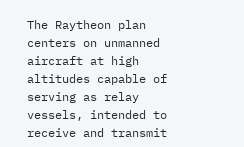The Raytheon plan centers on unmanned aircraft at high altitudes capable of serving as relay vessels, intended to receive and transmit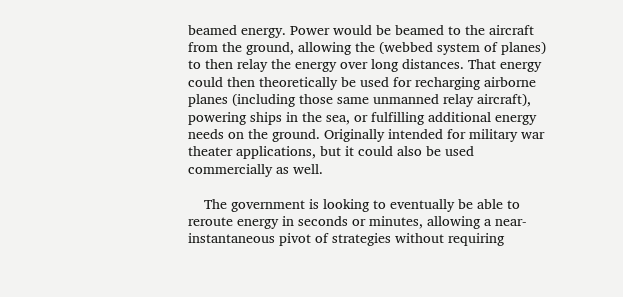beamed energy. Power would be beamed to the aircraft from the ground, allowing the (webbed system of planes) to then relay the energy over long distances. That energy could then theoretically be used for recharging airborne planes (including those same unmanned relay aircraft), powering ships in the sea, or fulfilling additional energy needs on the ground. Originally intended for military war theater applications, but it could also be used commercially as well.

    The government is looking to eventually be able to reroute energy in seconds or minutes, allowing a near-instantaneous pivot of strategies without requiring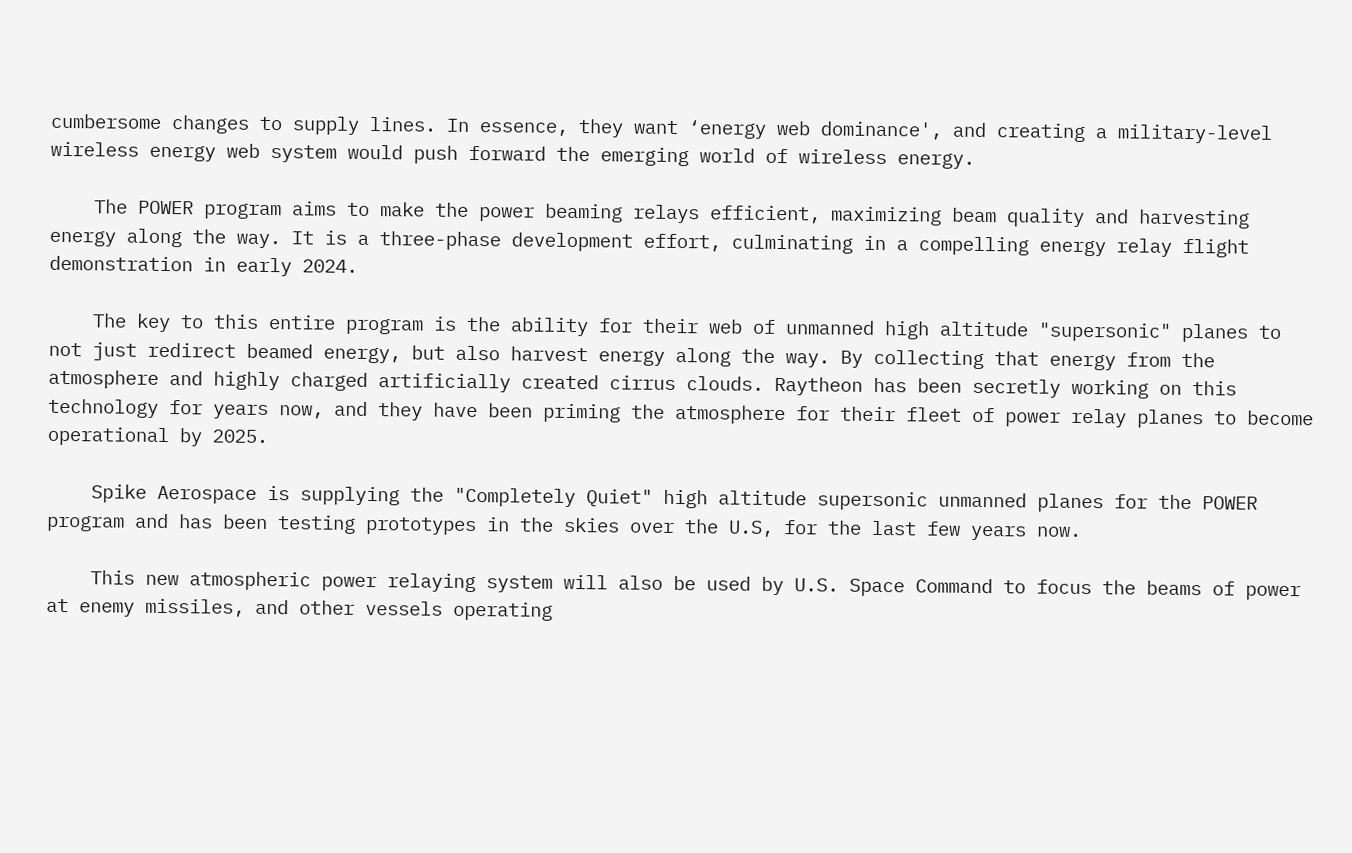cumbersome changes to supply lines. In essence, they want ‘energy web dominance', and creating a military-level wireless energy web system would push forward the emerging world of wireless energy.

    The POWER program aims to make the power beaming relays efficient, maximizing beam quality and harvesting energy along the way. It is a three-phase development effort, culminating in a compelling energy relay flight demonstration in early 2024.

    The key to this entire program is the ability for their web of unmanned high altitude "supersonic" planes to not just redirect beamed energy, but also harvest energy along the way. By collecting that energy from the atmosphere and highly charged artificially created cirrus clouds. Raytheon has been secretly working on this technology for years now, and they have been priming the atmosphere for their fleet of power relay planes to become operational by 2025.

    Spike Aerospace is supplying the "Completely Quiet" high altitude supersonic unmanned planes for the POWER program and has been testing prototypes in the skies over the U.S, for the last few years now.

    This new atmospheric power relaying system will also be used by U.S. Space Command to focus the beams of power at enemy missiles, and other vessels operating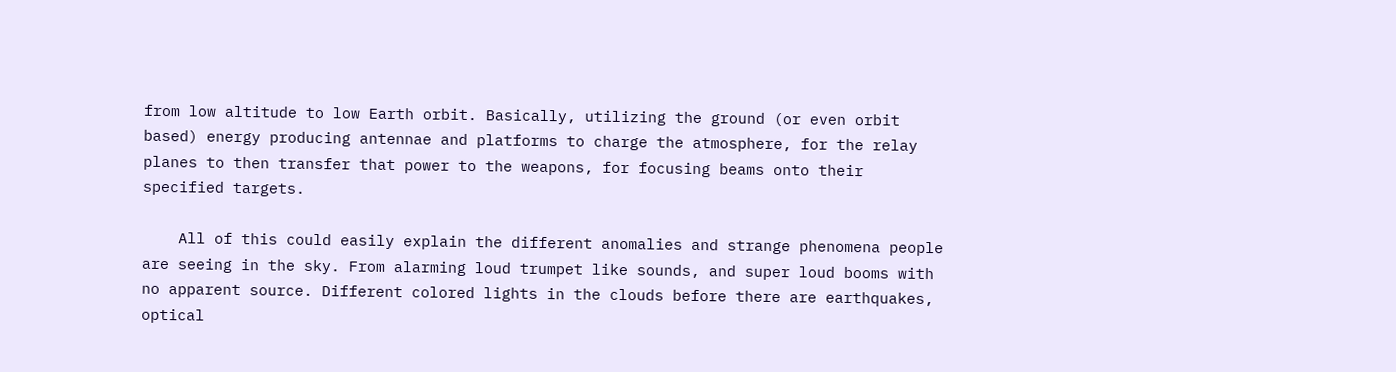from low altitude to low Earth orbit. Basically, utilizing the ground (or even orbit based) energy producing antennae and platforms to charge the atmosphere, for the relay planes to then transfer that power to the weapons, for focusing beams onto their specified targets.

    All of this could easily explain the different anomalies and strange phenomena people are seeing in the sky. From alarming loud trumpet like sounds, and super loud booms with no apparent source. Different colored lights in the clouds before there are earthquakes, optical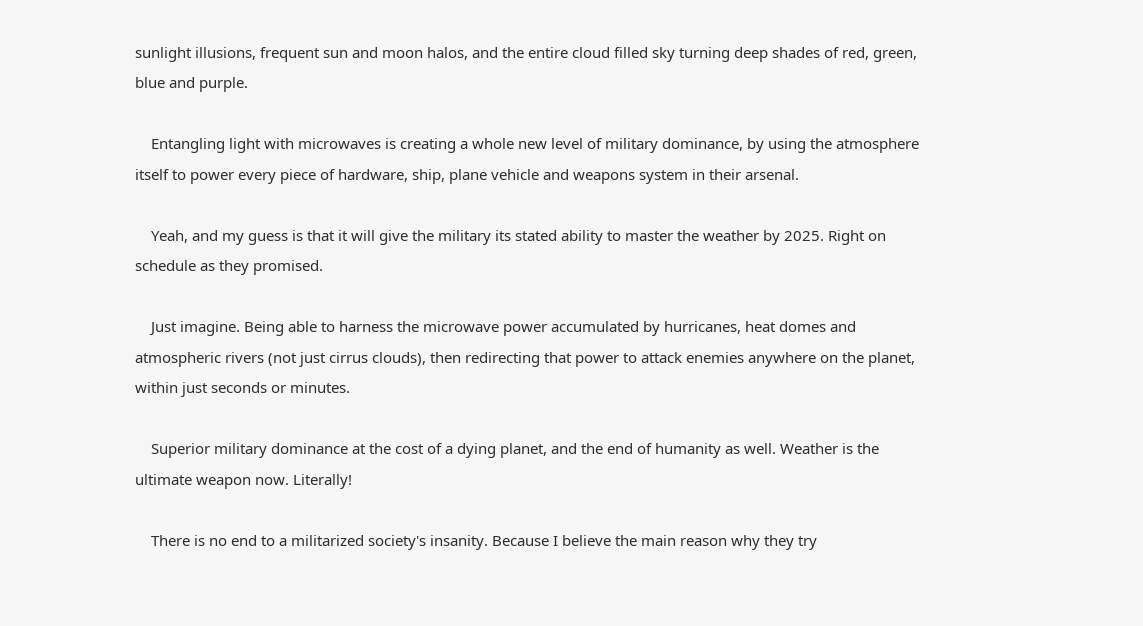sunlight illusions, frequent sun and moon halos, and the entire cloud filled sky turning deep shades of red, green, blue and purple.

    Entangling light with microwaves is creating a whole new level of military dominance, by using the atmosphere itself to power every piece of hardware, ship, plane vehicle and weapons system in their arsenal.

    Yeah, and my guess is that it will give the military its stated ability to master the weather by 2025. Right on schedule as they promised.

    Just imagine. Being able to harness the microwave power accumulated by hurricanes, heat domes and atmospheric rivers (not just cirrus clouds), then redirecting that power to attack enemies anywhere on the planet, within just seconds or minutes.

    Superior military dominance at the cost of a dying planet, and the end of humanity as well. Weather is the ultimate weapon now. Literally!

    There is no end to a militarized society's insanity. Because I believe the main reason why they try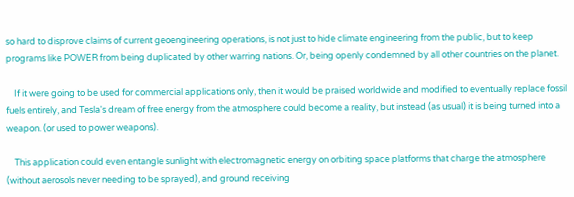so hard to disprove claims of current geoengineering operations, is not just to hide climate engineering from the public, but to keep programs like POWER from being duplicated by other warring nations. Or, being openly condemned by all other countries on the planet.

    If it were going to be used for commercial applications only, then it would be praised worldwide and modified to eventually replace fossil fuels entirely, and Tesla's dream of free energy from the atmosphere could become a reality, but instead (as usual) it is being turned into a weapon. (or used to power weapons).

    This application could even entangle sunlight with electromagnetic energy on orbiting space platforms that charge the atmosphere (without aerosols never needing to be sprayed), and ground receiving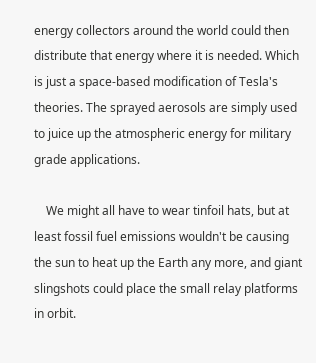energy collectors around the world could then distribute that energy where it is needed. Which is just a space-based modification of Tesla's theories. The sprayed aerosols are simply used to juice up the atmospheric energy for military grade applications.

    We might all have to wear tinfoil hats, but at least fossil fuel emissions wouldn't be causing the sun to heat up the Earth any more, and giant slingshots could place the small relay platforms in orbit.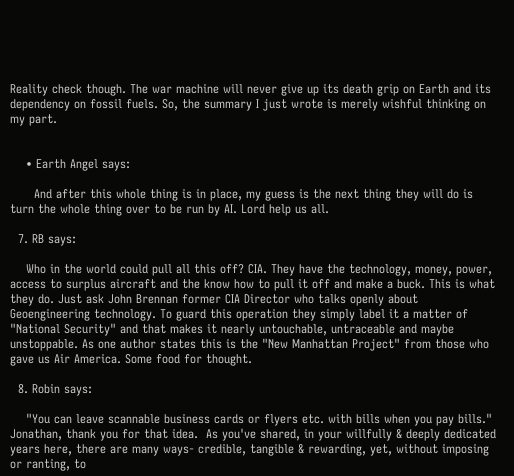Reality check though. The war machine will never give up its death grip on Earth and its dependency on fossil fuels. So, the summary I just wrote is merely wishful thinking on my part.


    • Earth Angel says:

      And after this whole thing is in place, my guess is the next thing they will do is turn the whole thing over to be run by AI. Lord help us all.

  7. RB says:

    Who in the world could pull all this off? CIA. They have the technology, money, power, access to surplus aircraft and the know how to pull it off and make a buck. This is what they do. Just ask John Brennan former CIA Director who talks openly about Geoengineering technology. To guard this operation they simply label it a matter of "National Security" and that makes it nearly untouchable, untraceable and maybe unstoppable. As one author states this is the "New Manhattan Project" from those who gave us Air America. Some food for thought.

  8. Robin says:

    "You can leave scannable business cards or flyers etc. with bills when you pay bills."  Jonathan, thank you for that idea.  As you've shared, in your willfully & deeply dedicated years here, there are many ways- credible, tangible & rewarding, yet, without imposing or ranting, to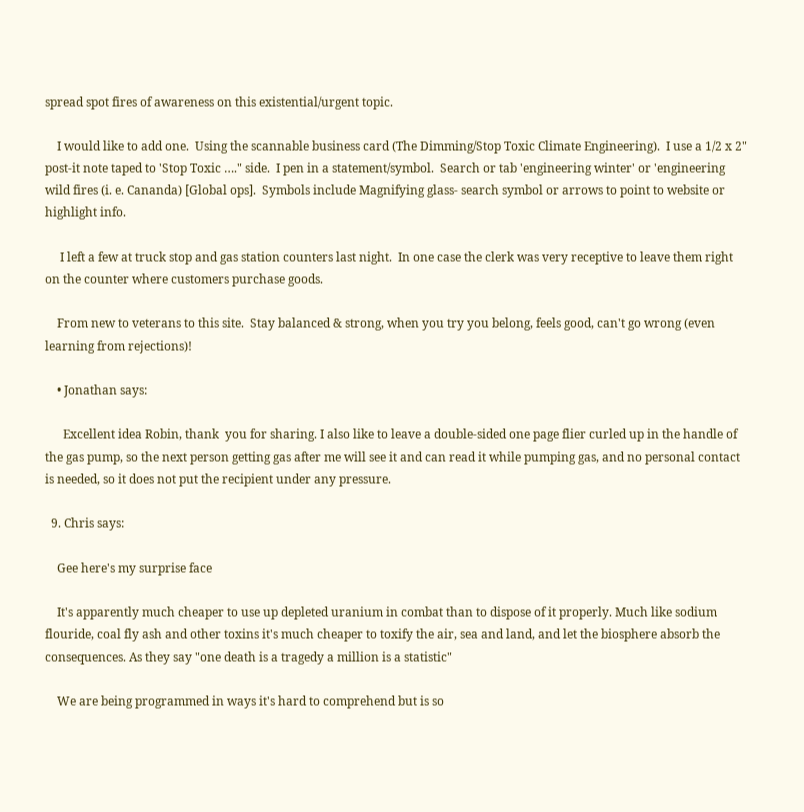spread spot fires of awareness on this existential/urgent topic.

    I would like to add one.  Using the scannable business card (The Dimming/Stop Toxic Climate Engineering).  I use a 1/2 x 2" post-it note taped to 'Stop Toxic …." side.  I pen in a statement/symbol.  Search or tab 'engineering winter' or 'engineering wild fires (i. e. Cananda) [Global ops].  Symbols include Magnifying glass- search symbol or arrows to point to website or highlight info.

     I left a few at truck stop and gas station counters last night.  In one case the clerk was very receptive to leave them right on the counter where customers purchase goods.

    From new to veterans to this site.  Stay balanced & strong, when you try you belong, feels good, can't go wrong (even learning from rejections)!

    • Jonathan says:

      Excellent idea Robin, thank  you for sharing. I also like to leave a double-sided one page flier curled up in the handle of the gas pump, so the next person getting gas after me will see it and can read it while pumping gas, and no personal contact is needed, so it does not put the recipient under any pressure.

  9. Chris says:

    Gee here's my surprise face

    It's apparently much cheaper to use up depleted uranium in combat than to dispose of it properly. Much like sodium flouride, coal fly ash and other toxins it's much cheaper to toxify the air, sea and land, and let the biosphere absorb the consequences. As they say "one death is a tragedy a million is a statistic"

    We are being programmed in ways it's hard to comprehend but is so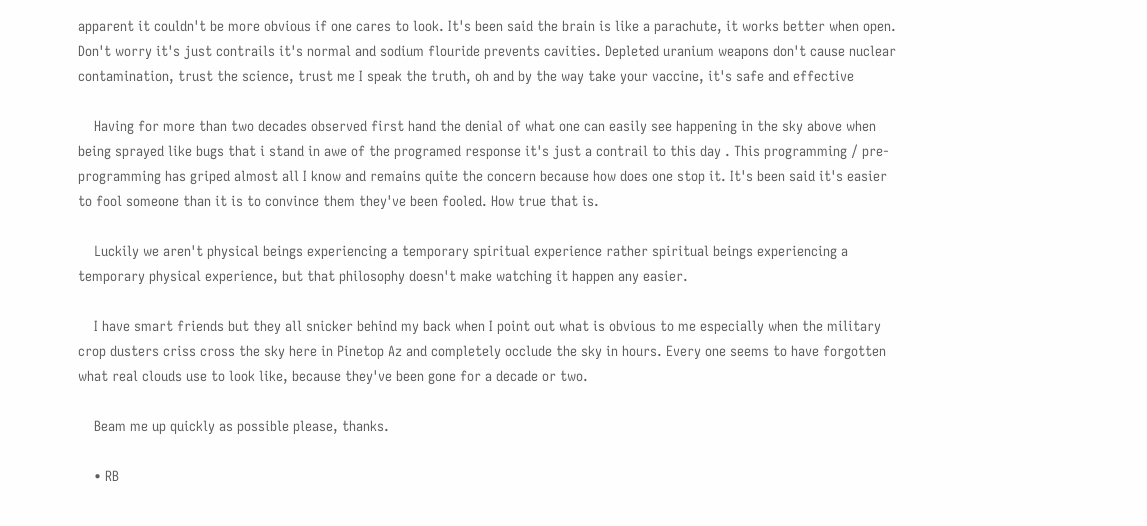apparent it couldn't be more obvious if one cares to look. It's been said the brain is like a parachute, it works better when open. Don't worry it's just contrails it's normal and sodium flouride prevents cavities. Depleted uranium weapons don't cause nuclear contamination, trust the science, trust me I speak the truth, oh and by the way take your vaccine, it's safe and effective

    Having for more than two decades observed first hand the denial of what one can easily see happening in the sky above when being sprayed like bugs that i stand in awe of the programed response it's just a contrail to this day . This programming / pre- programming has griped almost all I know and remains quite the concern because how does one stop it. It's been said it's easier to fool someone than it is to convince them they've been fooled. How true that is.

    Luckily we aren't physical beings experiencing a temporary spiritual experience rather spiritual beings experiencing a temporary physical experience, but that philosophy doesn't make watching it happen any easier.

    I have smart friends but they all snicker behind my back when I point out what is obvious to me especially when the military crop dusters criss cross the sky here in Pinetop Az and completely occlude the sky in hours. Every one seems to have forgotten what real clouds use to look like, because they've been gone for a decade or two.

    Beam me up quickly as possible please, thanks.

    • RB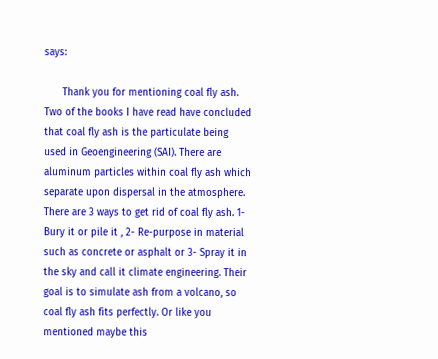says:

      Thank you for mentioning coal fly ash. Two of the books I have read have concluded that coal fly ash is the particulate being used in Geoengineering (SAI). There are aluminum particles within coal fly ash which separate upon dispersal in the atmosphere. There are 3 ways to get rid of coal fly ash. 1-Bury it or pile it , 2- Re-purpose in material such as concrete or asphalt or 3- Spray it in the sky and call it climate engineering. Their goal is to simulate ash from a volcano, so coal fly ash fits perfectly. Or like you mentioned maybe this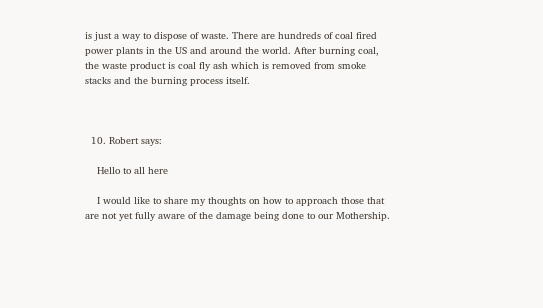is just a way to dispose of waste. There are hundreds of coal fired power plants in the US and around the world. After burning coal, the waste product is coal fly ash which is removed from smoke stacks and the burning process itself.



  10. Robert says:

    Hello to all here

    I would like to share my thoughts on how to approach those that are not yet fully aware of the damage being done to our Mothership.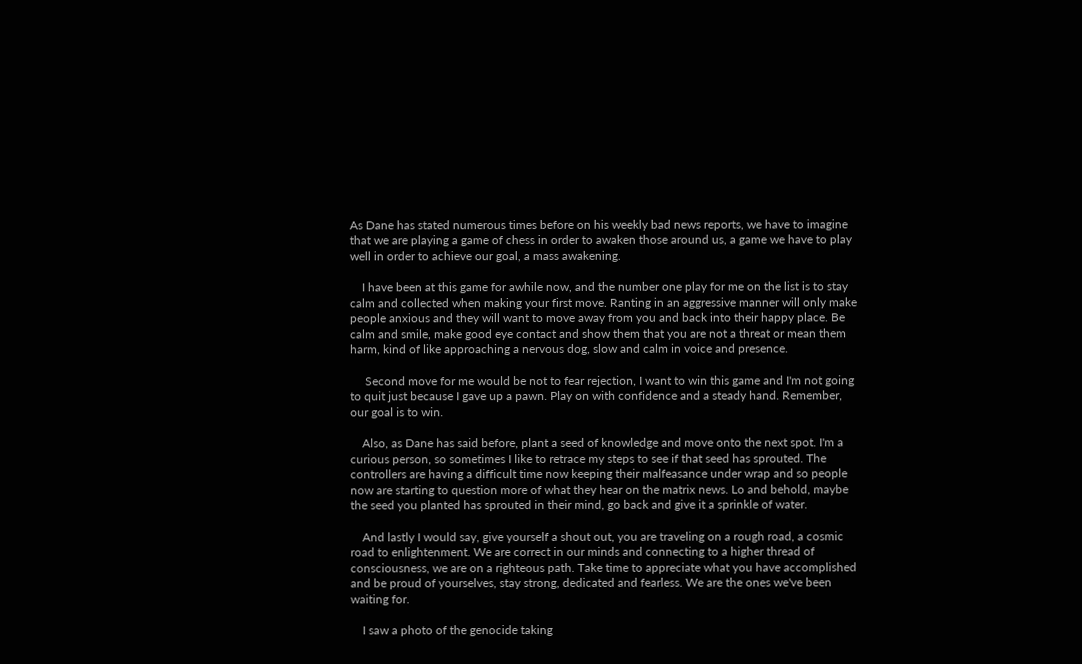As Dane has stated numerous times before on his weekly bad news reports, we have to imagine that we are playing a game of chess in order to awaken those around us, a game we have to play well in order to achieve our goal, a mass awakening.

    I have been at this game for awhile now, and the number one play for me on the list is to stay calm and collected when making your first move. Ranting in an aggressive manner will only make people anxious and they will want to move away from you and back into their happy place. Be calm and smile, make good eye contact and show them that you are not a threat or mean them harm, kind of like approaching a nervous dog, slow and calm in voice and presence.

     Second move for me would be not to fear rejection, I want to win this game and I'm not going to quit just because I gave up a pawn. Play on with confidence and a steady hand. Remember, our goal is to win.

    Also, as Dane has said before, plant a seed of knowledge and move onto the next spot. I'm a curious person, so sometimes I like to retrace my steps to see if that seed has sprouted. The controllers are having a difficult time now keeping their malfeasance under wrap and so people now are starting to question more of what they hear on the matrix news. Lo and behold, maybe the seed you planted has sprouted in their mind, go back and give it a sprinkle of water.

    And lastly I would say, give yourself a shout out, you are traveling on a rough road, a cosmic road to enlightenment. We are correct in our minds and connecting to a higher thread of consciousness, we are on a righteous path. Take time to appreciate what you have accomplished and be proud of yourselves, stay strong, dedicated and fearless. We are the ones we've been waiting for.

    I saw a photo of the genocide taking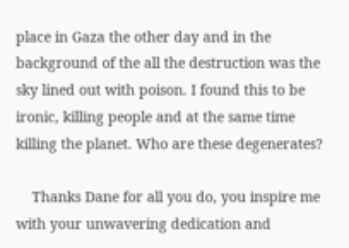place in Gaza the other day and in the background of the all the destruction was the sky lined out with poison. I found this to be ironic, killing people and at the same time killing the planet. Who are these degenerates?

    Thanks Dane for all you do, you inspire me with your unwavering dedication and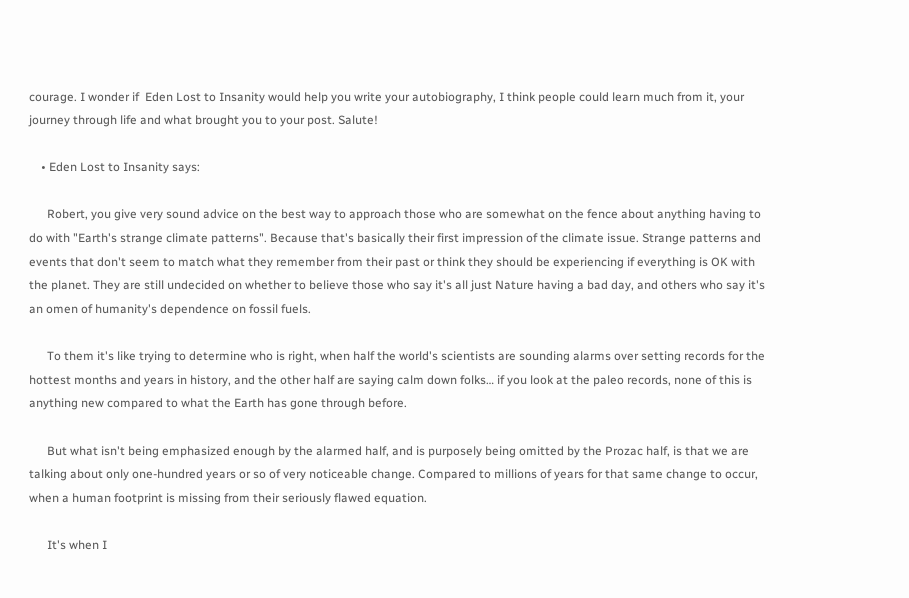courage. I wonder if  Eden Lost to Insanity would help you write your autobiography, I think people could learn much from it, your journey through life and what brought you to your post. Salute!

    • Eden Lost to Insanity says:

      Robert, you give very sound advice on the best way to approach those who are somewhat on the fence about anything having to do with "Earth's strange climate patterns". Because that's basically their first impression of the climate issue. Strange patterns and events that don't seem to match what they remember from their past or think they should be experiencing if everything is OK with the planet. They are still undecided on whether to believe those who say it's all just Nature having a bad day, and others who say it's an omen of humanity's dependence on fossil fuels.

      To them it's like trying to determine who is right, when half the world's scientists are sounding alarms over setting records for the hottest months and years in history, and the other half are saying calm down folks… if you look at the paleo records, none of this is anything new compared to what the Earth has gone through before.

      But what isn't being emphasized enough by the alarmed half, and is purposely being omitted by the Prozac half, is that we are talking about only one-hundred years or so of very noticeable change. Compared to millions of years for that same change to occur, when a human footprint is missing from their seriously flawed equation.

      It's when I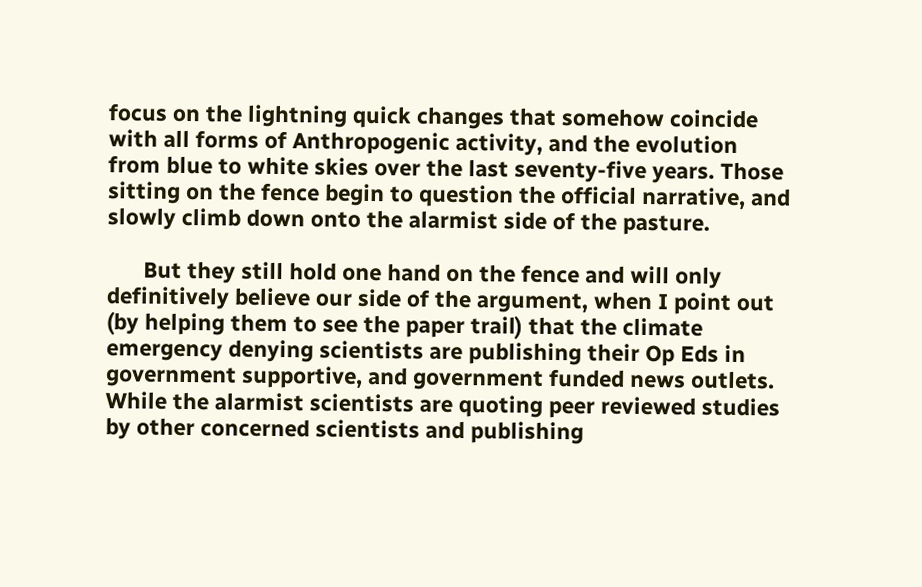focus on the lightning quick changes that somehow coincide with all forms of Anthropogenic activity, and the evolution from blue to white skies over the last seventy-five years. Those sitting on the fence begin to question the official narrative, and slowly climb down onto the alarmist side of the pasture.

      But they still hold one hand on the fence and will only definitively believe our side of the argument, when I point out (by helping them to see the paper trail) that the climate emergency denying scientists are publishing their Op Eds in government supportive, and government funded news outlets. While the alarmist scientists are quoting peer reviewed studies by other concerned scientists and publishing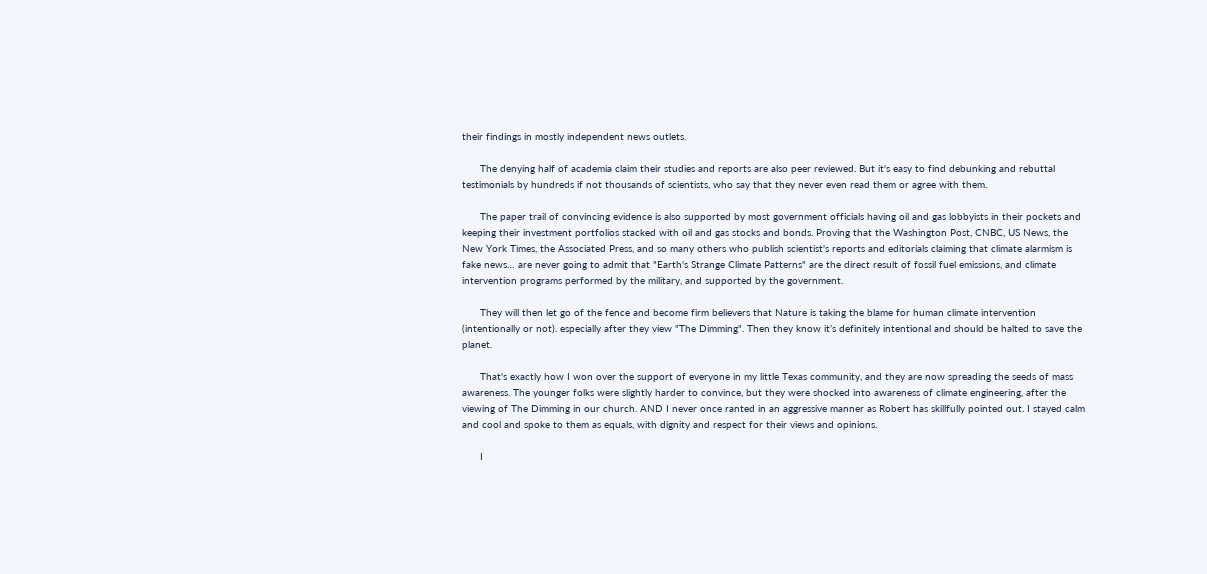their findings in mostly independent news outlets.

      The denying half of academia claim their studies and reports are also peer reviewed. But it's easy to find debunking and rebuttal testimonials by hundreds if not thousands of scientists, who say that they never even read them or agree with them.

      The paper trail of convincing evidence is also supported by most government officials having oil and gas lobbyists in their pockets and keeping their investment portfolios stacked with oil and gas stocks and bonds. Proving that the Washington Post, CNBC, US News, the New York Times, the Associated Press, and so many others who publish scientist's reports and editorials claiming that climate alarmism is fake news… are never going to admit that "Earth's Strange Climate Patterns" are the direct result of fossil fuel emissions, and climate intervention programs performed by the military, and supported by the government.

      They will then let go of the fence and become firm believers that Nature is taking the blame for human climate intervention (intentionally or not). especially after they view "The Dimming". Then they know it’s definitely intentional and should be halted to save the planet.

      That's exactly how I won over the support of everyone in my little Texas community, and they are now spreading the seeds of mass awareness. The younger folks were slightly harder to convince, but they were shocked into awareness of climate engineering, after the viewing of The Dimming in our church. AND I never once ranted in an aggressive manner as Robert has skillfully pointed out. I stayed calm and cool and spoke to them as equals, with dignity and respect for their views and opinions.

      I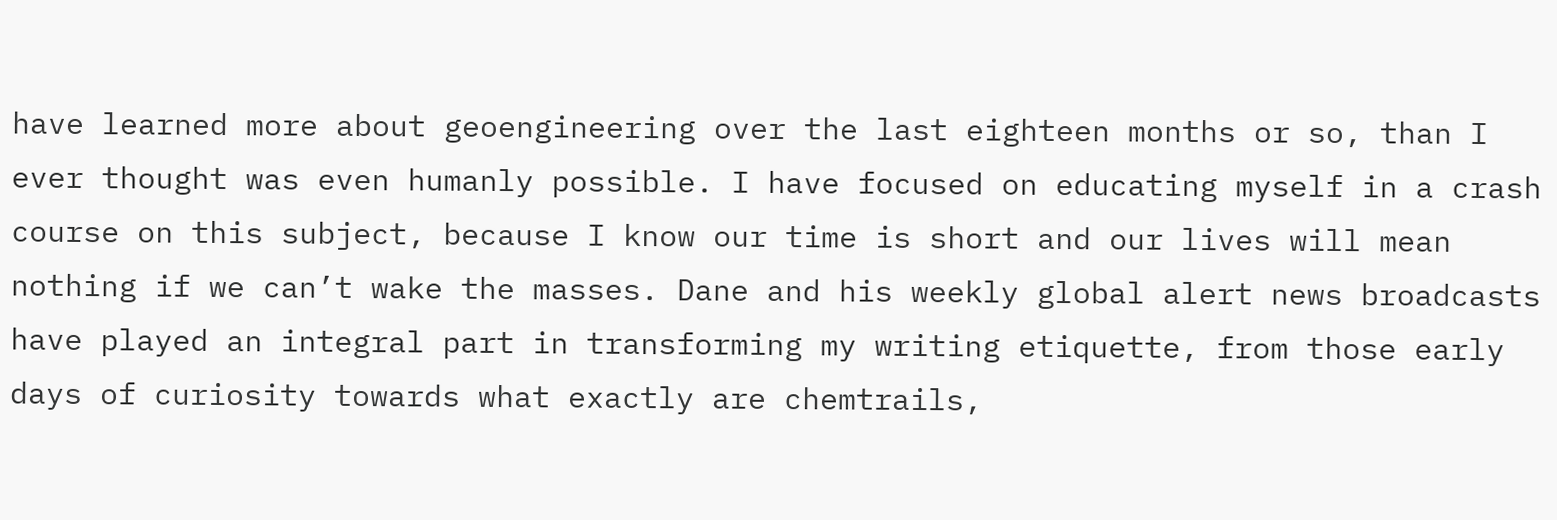have learned more about geoengineering over the last eighteen months or so, than I ever thought was even humanly possible. I have focused on educating myself in a crash course on this subject, because I know our time is short and our lives will mean nothing if we can’t wake the masses. Dane and his weekly global alert news broadcasts have played an integral part in transforming my writing etiquette, from those early days of curiosity towards what exactly are chemtrails,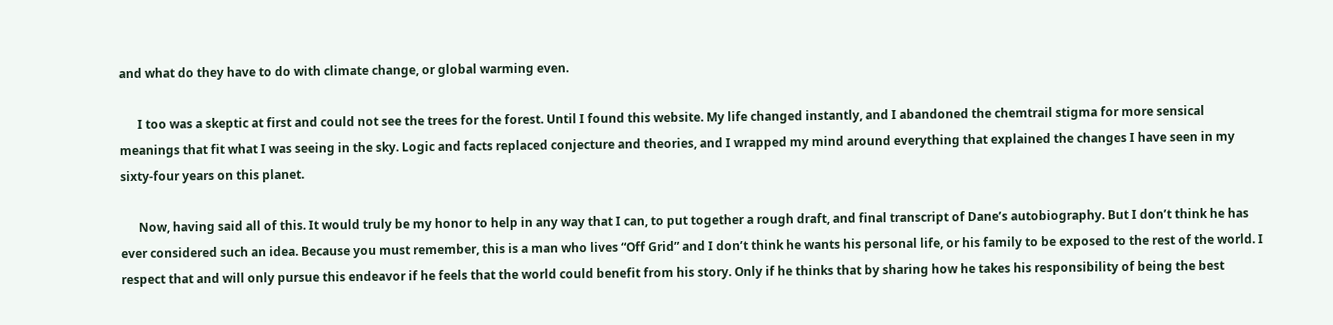and what do they have to do with climate change, or global warming even.

      I too was a skeptic at first and could not see the trees for the forest. Until I found this website. My life changed instantly, and I abandoned the chemtrail stigma for more sensical meanings that fit what I was seeing in the sky. Logic and facts replaced conjecture and theories, and I wrapped my mind around everything that explained the changes I have seen in my sixty-four years on this planet.

      Now, having said all of this. It would truly be my honor to help in any way that I can, to put together a rough draft, and final transcript of Dane’s autobiography. But I don’t think he has ever considered such an idea. Because you must remember, this is a man who lives “Off Grid” and I don’t think he wants his personal life, or his family to be exposed to the rest of the world. I respect that and will only pursue this endeavor if he feels that the world could benefit from his story. Only if he thinks that by sharing how he takes his responsibility of being the best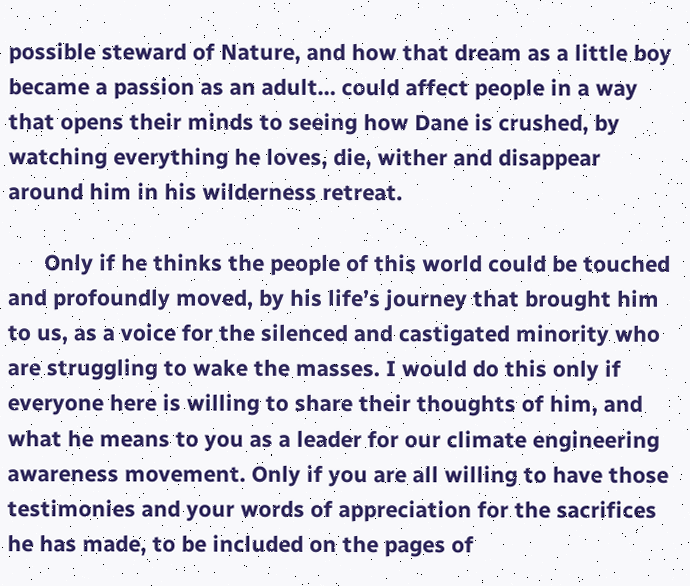possible steward of Nature, and how that dream as a little boy became a passion as an adult… could affect people in a way that opens their minds to seeing how Dane is crushed, by watching everything he loves, die, wither and disappear around him in his wilderness retreat.

      Only if he thinks the people of this world could be touched and profoundly moved, by his life’s journey that brought him to us, as a voice for the silenced and castigated minority who are struggling to wake the masses. I would do this only if everyone here is willing to share their thoughts of him, and what he means to you as a leader for our climate engineering awareness movement. Only if you are all willing to have those testimonies and your words of appreciation for the sacrifices he has made, to be included on the pages of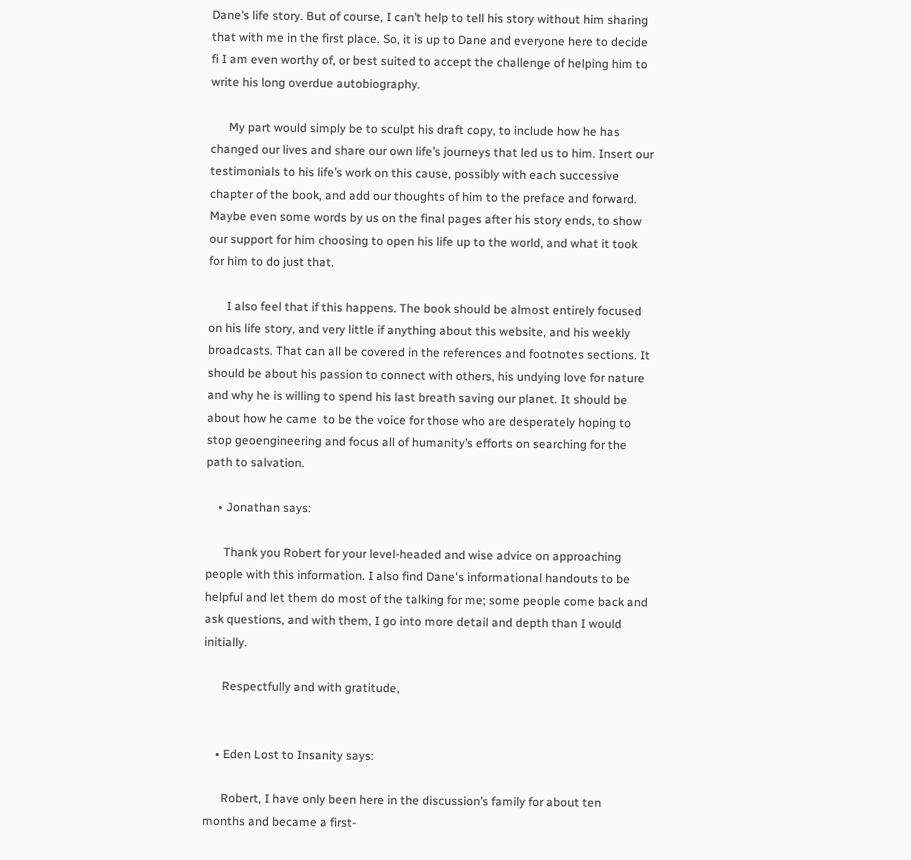Dane’s life story. But of course, I can’t help to tell his story without him sharing that with me in the first place. So, it is up to Dane and everyone here to decide fi I am even worthy of, or best suited to accept the challenge of helping him to write his long overdue autobiography.

      My part would simply be to sculpt his draft copy, to include how he has changed our lives and share our own life’s journeys that led us to him. Insert our testimonials to his life’s work on this cause, possibly with each successive chapter of the book, and add our thoughts of him to the preface and forward. Maybe even some words by us on the final pages after his story ends, to show our support for him choosing to open his life up to the world, and what it took for him to do just that.

      I also feel that if this happens. The book should be almost entirely focused on his life story, and very little if anything about this website, and his weekly broadcasts. That can all be covered in the references and footnotes sections. It should be about his passion to connect with others, his undying love for nature and why he is willing to spend his last breath saving our planet. It should be about how he came  to be the voice for those who are desperately hoping to stop geoengineering and focus all of humanity’s efforts on searching for the path to salvation.

    • Jonathan says:

      Thank you Robert for your level-headed and wise advice on approaching people with this information. I also find Dane's informational handouts to be helpful and let them do most of the talking for me; some people come back and ask questions, and with them, I go into more detail and depth than I would initially.

      Respectfully and with gratitude,


    • Eden Lost to Insanity says:

      Robert, I have only been here in the discussion’s family for about ten months and became a first-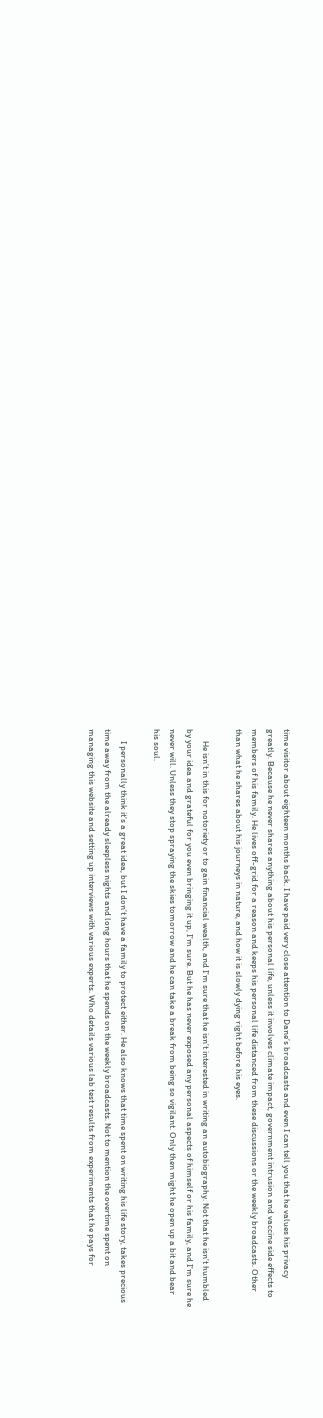time visitor about eighteen months back. I have paid very close attention to Dane’s broadcasts and even I can tell you that he values his privacy greatly. Because he never shares anything about his personal life, unless it involves climate impact, government intrusion and vaccine side effects to members of his family. He lives off-grid for a reason and keeps his personal life distanced from these discussions or the weekly broadcasts. Other than what he shares about his journeys in nature, and how it is slowly dying right before his eyes.

      He isn’t in this for notoriety or to gain financial wealth, and I’m sure that he isn’t interested in writing an autobiography. Not that he isn’t humbled by your idea and grateful for you even bringing it up, I’m sure. But he has never exposed any personal aspects of himself or his family, and I’m sure he never will. Unless they stop spraying the skies tomorrow and he can take a break from being so vigilant. Only then might he open up a bit and bear his soul.

      I personally think it’s a great idea, but I don’t have a family to protect either. He also knows that time spent on writing his life story, takes precious time away from the already sleepless nights and long hours that he spends on the weekly broadcasts. Not to mention the overtime spent on managing this website and setting up interviews with various experts. Who details various lab test results from experiments that he pays for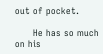out of pocket.

      He has so much on his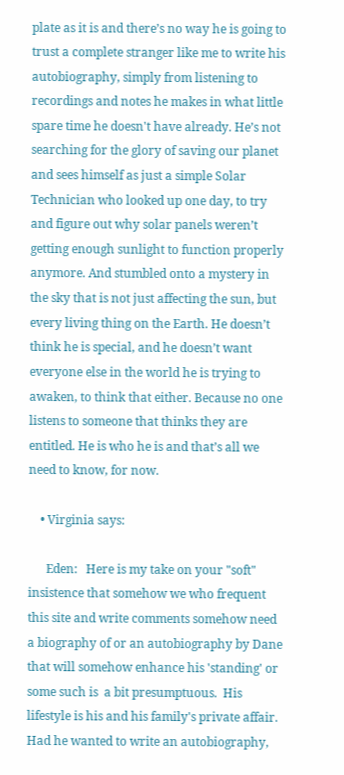plate as it is and there’s no way he is going to trust a complete stranger like me to write his autobiography, simply from listening to recordings and notes he makes in what little spare time he doesn't have already. He’s not searching for the glory of saving our planet and sees himself as just a simple Solar Technician who looked up one day, to try and figure out why solar panels weren’t getting enough sunlight to function properly anymore. And stumbled onto a mystery in the sky that is not just affecting the sun, but every living thing on the Earth. He doesn’t think he is special, and he doesn’t want everyone else in the world he is trying to awaken, to think that either. Because no one listens to someone that thinks they are entitled. He is who he is and that’s all we need to know, for now.

    • Virginia says:

      Eden:   Here is my take on your "soft" insistence that somehow we who frequent this site and write comments somehow need a biography of or an autobiography by Dane that will somehow enhance his 'standing' or some such is  a bit presumptuous.  His lifestyle is his and his family's private affair.  Had he wanted to write an autobiography,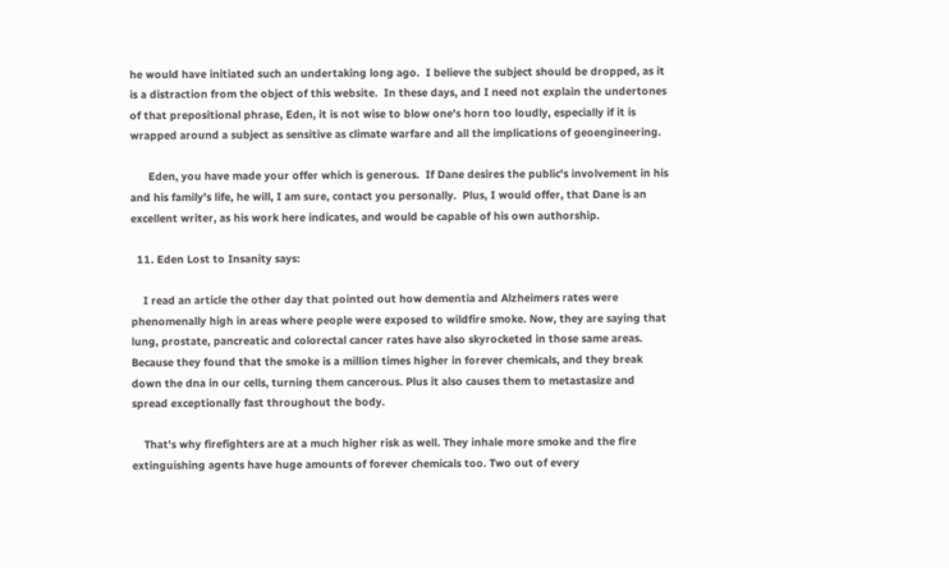he would have initiated such an undertaking long ago.  I believe the subject should be dropped, as it is a distraction from the object of this website.  In these days, and I need not explain the undertones of that prepositional phrase, Eden, it is not wise to blow one's horn too loudly, especially if it is wrapped around a subject as sensitive as climate warfare and all the implications of geoengineering.

      Eden, you have made your offer which is generous.  If Dane desires the public's involvement in his and his family's life, he will, I am sure, contact you personally.  Plus, I would offer, that Dane is an excellent writer, as his work here indicates, and would be capable of his own authorship.

  11. Eden Lost to Insanity says:

    I read an article the other day that pointed out how dementia and Alzheimers rates were phenomenally high in areas where people were exposed to wildfire smoke. Now, they are saying that lung, prostate, pancreatic and colorectal cancer rates have also skyrocketed in those same areas. Because they found that the smoke is a million times higher in forever chemicals, and they break down the dna in our cells, turning them cancerous. Plus it also causes them to metastasize and spread exceptionally fast throughout the body.

    That's why firefighters are at a much higher risk as well. They inhale more smoke and the fire extinguishing agents have huge amounts of forever chemicals too. Two out of every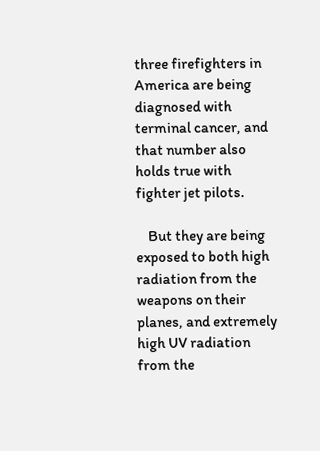three firefighters in America are being diagnosed with terminal cancer, and that number also holds true with fighter jet pilots.

    But they are being exposed to both high radiation from the weapons on their planes, and extremely high UV radiation from the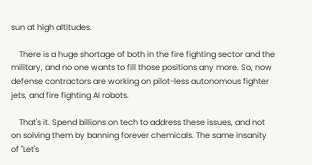sun at high altitudes.

    There is a huge shortage of both in the fire fighting sector and the military, and no one wants to fill those positions any more. So, now defense contractors are working on pilot-less autonomous fighter jets, and fire fighting AI robots.

    That's it. Spend billions on tech to address these issues, and not on solving them by banning forever chemicals. The same insanity of "Let's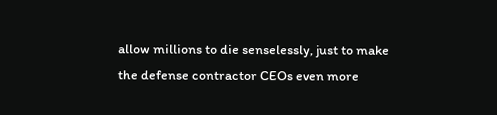allow millions to die senselessly, just to make the defense contractor CEOs even more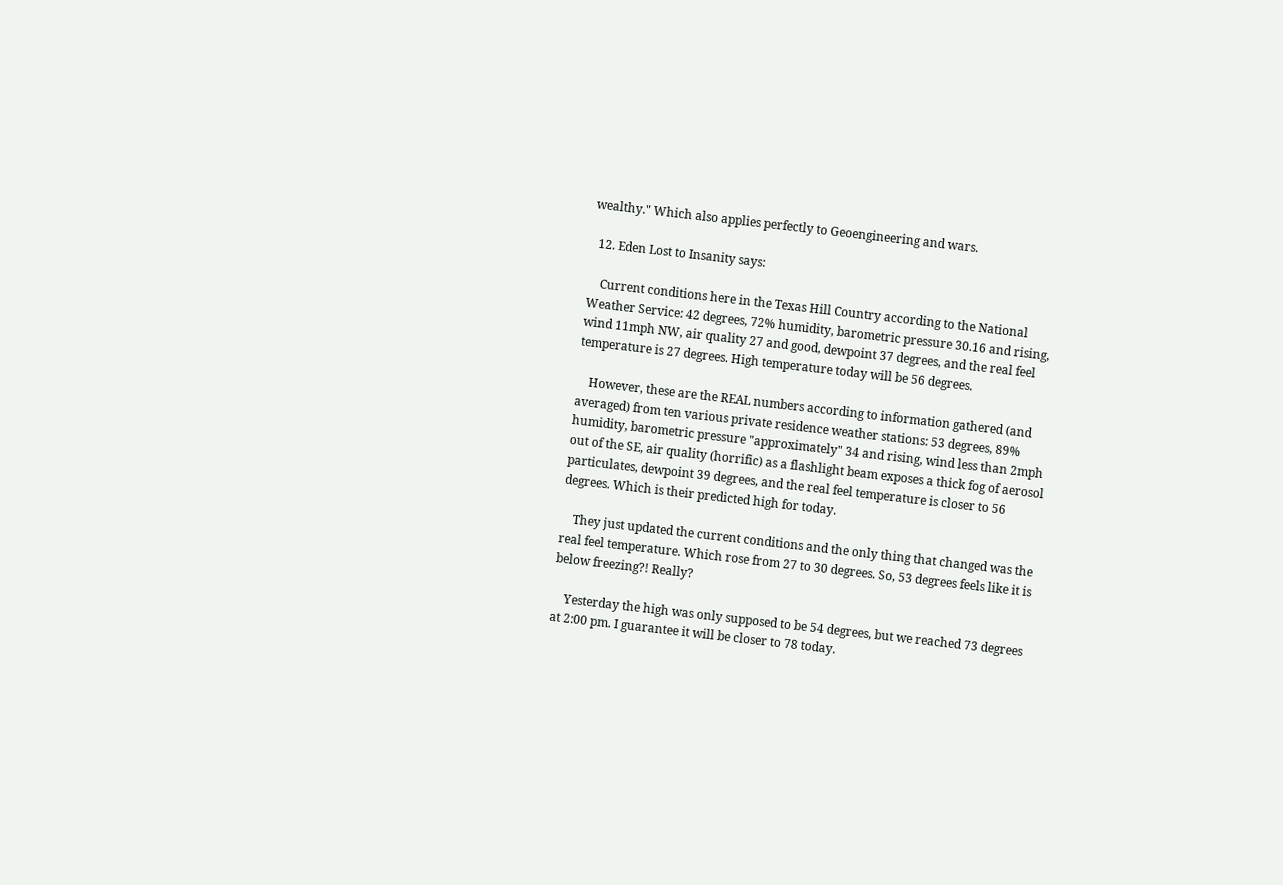wealthy." Which also applies perfectly to Geoengineering and wars.

  12. Eden Lost to Insanity says:

    Current conditions here in the Texas Hill Country according to the National Weather Service: 42 degrees, 72% humidity, barometric pressure 30.16 and rising, wind 11mph NW, air quality 27 and good, dewpoint 37 degrees, and the real feel temperature is 27 degrees. High temperature today will be 56 degrees.

    However, these are the REAL numbers according to information gathered (and averaged) from ten various private residence weather stations: 53 degrees, 89% humidity, barometric pressure "approximately" 34 and rising, wind less than 2mph out of the SE, air quality (horrific) as a flashlight beam exposes a thick fog of aerosol particulates, dewpoint 39 degrees, and the real feel temperature is closer to 56 degrees. Which is their predicted high for today.

    They just updated the current conditions and the only thing that changed was the real feel temperature. Which rose from 27 to 30 degrees. So, 53 degrees feels like it is below freezing?! Really?

    Yesterday the high was only supposed to be 54 degrees, but we reached 73 degrees at 2:00 pm. I guarantee it will be closer to 78 today.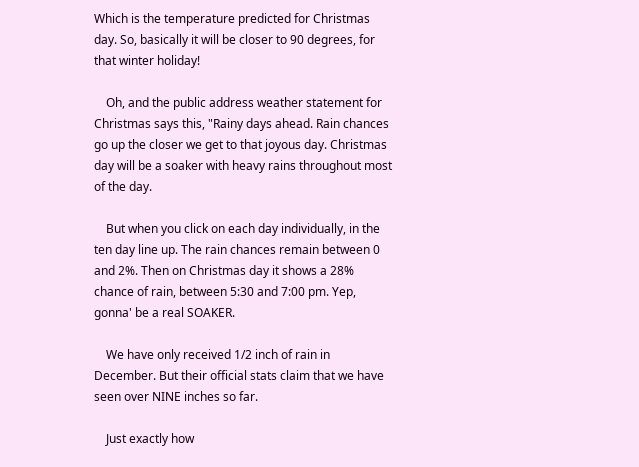Which is the temperature predicted for Christmas day. So, basically it will be closer to 90 degrees, for that winter holiday!

    Oh, and the public address weather statement for Christmas says this, "Rainy days ahead. Rain chances go up the closer we get to that joyous day. Christmas day will be a soaker with heavy rains throughout most of the day.

    But when you click on each day individually, in the ten day line up. The rain chances remain between 0 and 2%. Then on Christmas day it shows a 28% chance of rain, between 5:30 and 7:00 pm. Yep, gonna' be a real SOAKER.

    We have only received 1/2 inch of rain in December. But their official stats claim that we have seen over NINE inches so far.

    Just exactly how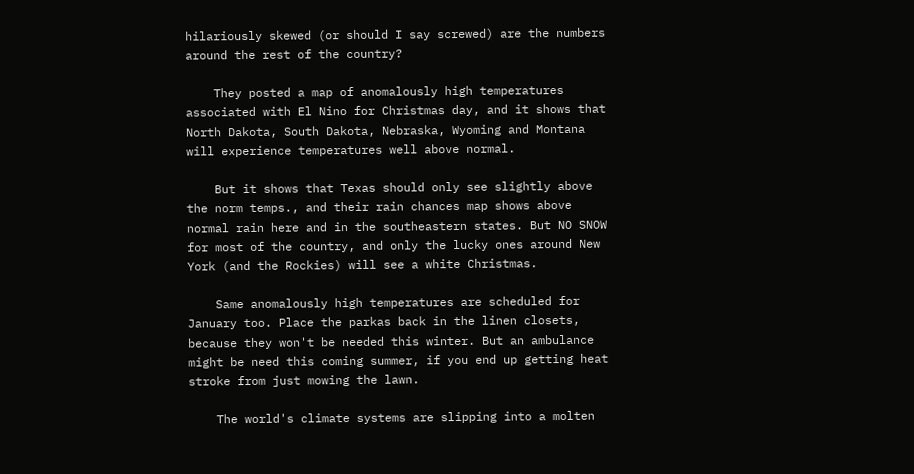hilariously skewed (or should I say screwed) are the numbers around the rest of the country?

    They posted a map of anomalously high temperatures associated with El Nino for Christmas day, and it shows that North Dakota, South Dakota, Nebraska, Wyoming and Montana will experience temperatures well above normal.

    But it shows that Texas should only see slightly above the norm temps., and their rain chances map shows above normal rain here and in the southeastern states. But NO SNOW for most of the country, and only the lucky ones around New York (and the Rockies) will see a white Christmas.

    Same anomalously high temperatures are scheduled for January too. Place the parkas back in the linen closets, because they won't be needed this winter. But an ambulance might be need this coming summer, if you end up getting heat stroke from just mowing the lawn.

    The world's climate systems are slipping into a molten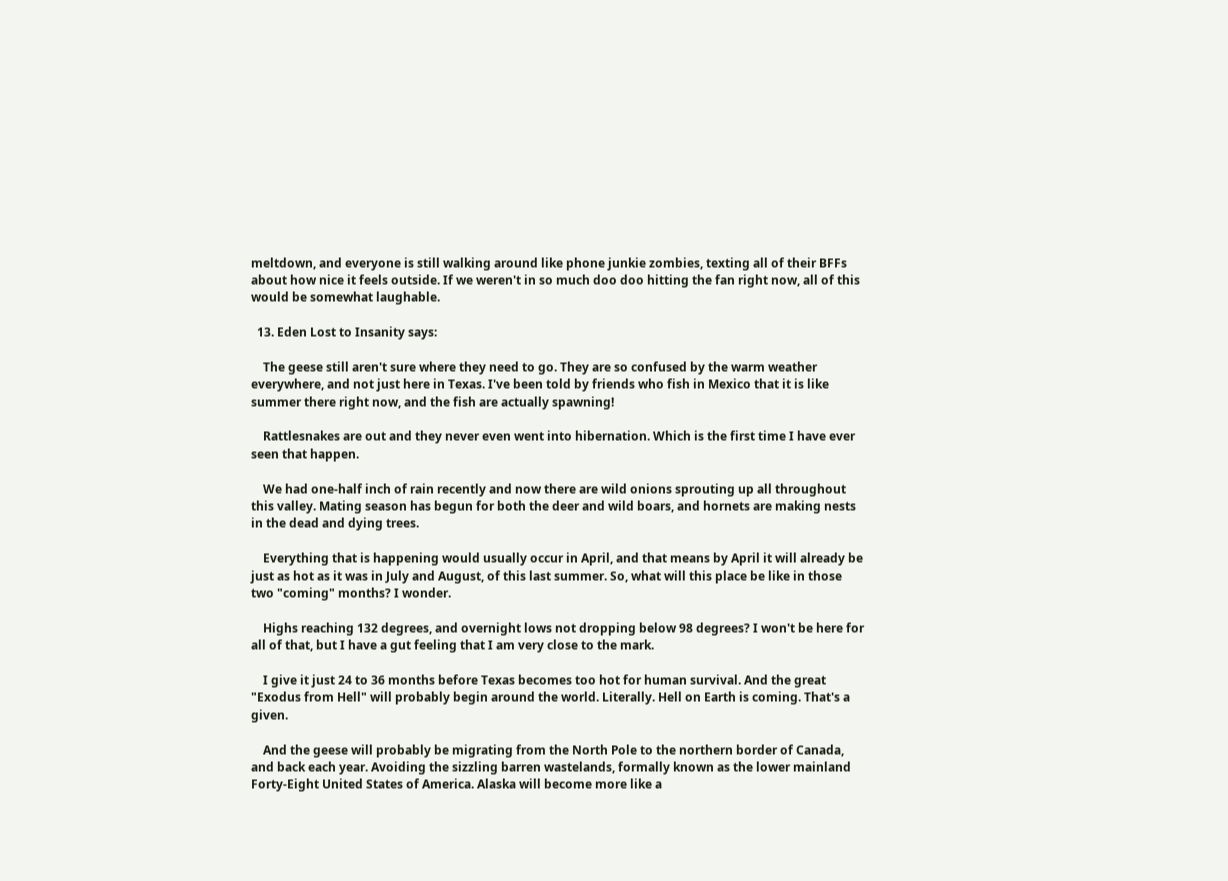meltdown, and everyone is still walking around like phone junkie zombies, texting all of their BFFs about how nice it feels outside. If we weren't in so much doo doo hitting the fan right now, all of this would be somewhat laughable.

  13. Eden Lost to Insanity says:

    The geese still aren't sure where they need to go. They are so confused by the warm weather everywhere, and not just here in Texas. I've been told by friends who fish in Mexico that it is like summer there right now, and the fish are actually spawning!

    Rattlesnakes are out and they never even went into hibernation. Which is the first time I have ever seen that happen.

    We had one-half inch of rain recently and now there are wild onions sprouting up all throughout this valley. Mating season has begun for both the deer and wild boars, and hornets are making nests in the dead and dying trees.

    Everything that is happening would usually occur in April, and that means by April it will already be just as hot as it was in July and August, of this last summer. So, what will this place be like in those two "coming" months? I wonder.

    Highs reaching 132 degrees, and overnight lows not dropping below 98 degrees? I won't be here for all of that, but I have a gut feeling that I am very close to the mark.

    I give it just 24 to 36 months before Texas becomes too hot for human survival. And the great "Exodus from Hell" will probably begin around the world. Literally. Hell on Earth is coming. That's a given.

    And the geese will probably be migrating from the North Pole to the northern border of Canada, and back each year. Avoiding the sizzling barren wastelands, formally known as the lower mainland Forty-Eight United States of America. Alaska will become more like a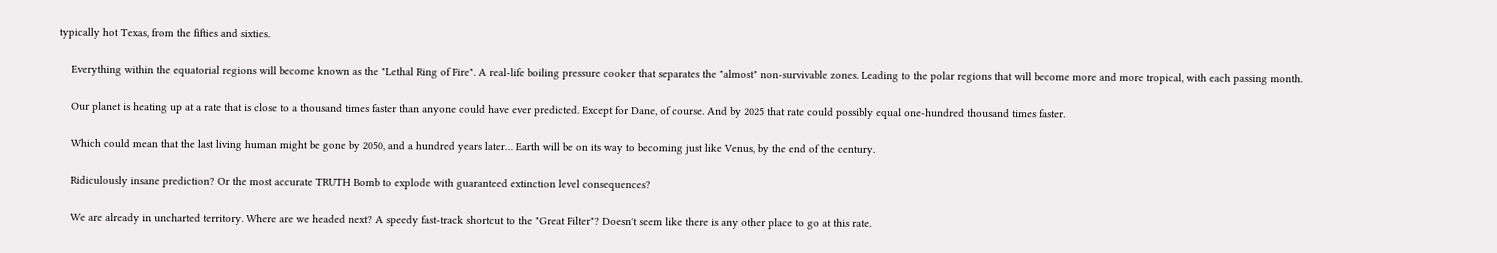typically hot Texas, from the fifties and sixties.

    Everything within the equatorial regions will become known as the "Lethal Ring of Fire". A real-life boiling pressure cooker that separates the "almost" non-survivable zones. Leading to the polar regions that will become more and more tropical, with each passing month.

    Our planet is heating up at a rate that is close to a thousand times faster than anyone could have ever predicted. Except for Dane, of course. And by 2025 that rate could possibly equal one-hundred thousand times faster.

    Which could mean that the last living human might be gone by 2050, and a hundred years later… Earth will be on its way to becoming just like Venus, by the end of the century.

    Ridiculously insane prediction? Or the most accurate TRUTH Bomb to explode with guaranteed extinction level consequences?

    We are already in uncharted territory. Where are we headed next? A speedy fast-track shortcut to the "Great Filter"? Doesn't seem like there is any other place to go at this rate.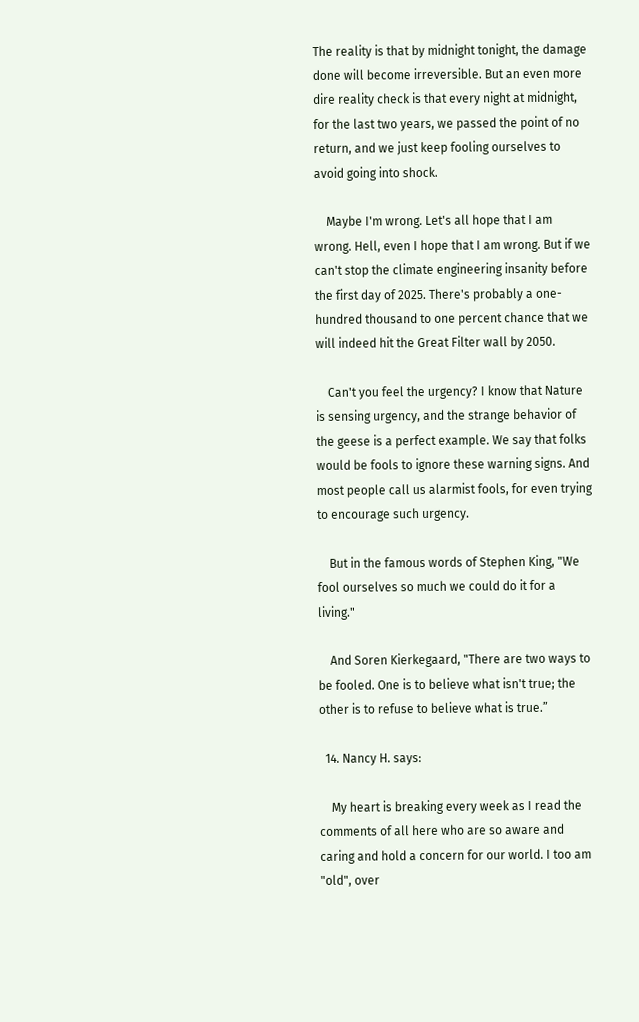The reality is that by midnight tonight, the damage done will become irreversible. But an even more dire reality check is that every night at midnight, for the last two years, we passed the point of no return, and we just keep fooling ourselves to avoid going into shock.

    Maybe I'm wrong. Let's all hope that I am wrong. Hell, even I hope that I am wrong. But if we can't stop the climate engineering insanity before the first day of 2025. There's probably a one-hundred thousand to one percent chance that we will indeed hit the Great Filter wall by 2050.

    Can't you feel the urgency? I know that Nature is sensing urgency, and the strange behavior of the geese is a perfect example. We say that folks would be fools to ignore these warning signs. And most people call us alarmist fools, for even trying to encourage such urgency.

    But in the famous words of Stephen King, "We fool ourselves so much we could do it for a living."

    And Soren Kierkegaard, "There are two ways to be fooled. One is to believe what isn't true; the other is to refuse to believe what is true.”

  14. Nancy H. says:

    My heart is breaking every week as I read the comments of all here who are so aware and caring and hold a concern for our world. I too am "old", over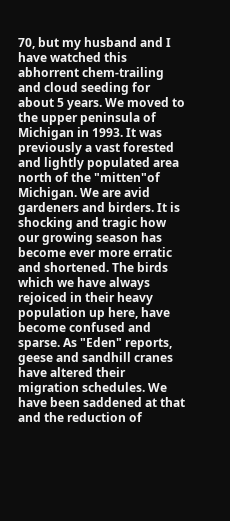70, but my husband and I have watched this abhorrent chem-trailing and cloud seeding for about 5 years. We moved to the upper peninsula of Michigan in 1993. It was previously a vast forested and lightly populated area north of the "mitten"of Michigan. We are avid gardeners and birders. It is shocking and tragic how our growing season has become ever more erratic and shortened. The birds which we have always rejoiced in their heavy population up here, have become confused and sparse. As "Eden" reports, geese and sandhill cranes have altered their migration schedules. We have been saddened at that and the reduction of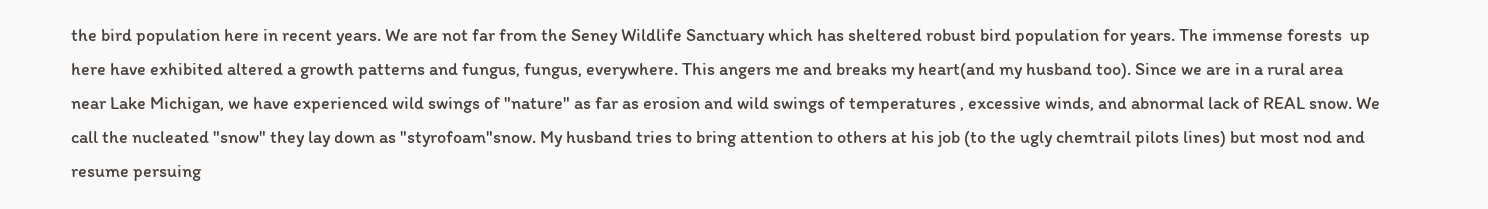the bird population here in recent years. We are not far from the Seney Wildlife Sanctuary which has sheltered robust bird population for years. The immense forests  up here have exhibited altered a growth patterns and fungus, fungus, everywhere. This angers me and breaks my heart(and my husband too). Since we are in a rural area near Lake Michigan, we have experienced wild swings of "nature" as far as erosion and wild swings of temperatures , excessive winds, and abnormal lack of REAL snow. We call the nucleated "snow" they lay down as "styrofoam"snow. My husband tries to bring attention to others at his job (to the ugly chemtrail pilots lines) but most nod and resume persuing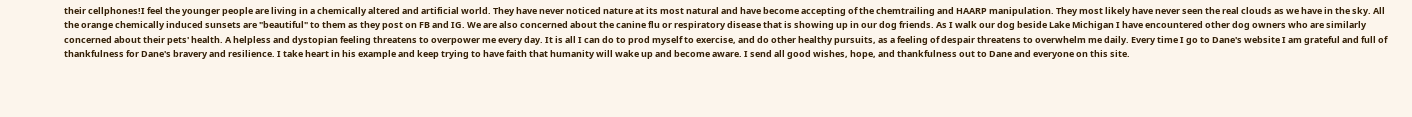their cellphones!I feel the younger people are living in a chemically altered and artificial world. They have never noticed nature at its most natural and have become accepting of the chemtrailing and HAARP manipulation. They most likely have never seen the real clouds as we have in the sky. All the orange chemically induced sunsets are "beautiful" to them as they post on FB and IG. We are also concerned about the canine flu or respiratory disease that is showing up in our dog friends. As I walk our dog beside Lake Michigan I have encountered other dog owners who are similarly concerned about their pets' health. A helpless and dystopian feeling threatens to overpower me every day. It is all I can do to prod myself to exercise, and do other healthy pursuits, as a feeling of despair threatens to overwhelm me daily. Every time I go to Dane's website I am grateful and full of thankfulness for Dane's bravery and resilience. I take heart in his example and keep trying to have faith that humanity will wake up and become aware. I send all good wishes, hope, and thankfulness out to Dane and everyone on this site.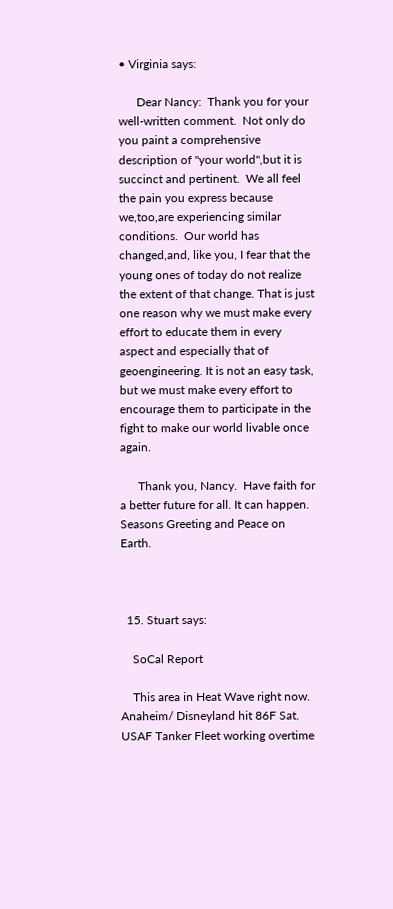• Virginia says:

      Dear Nancy:  Thank you for your well-written comment.  Not only do you paint a comprehensive description of "your world",but it is succinct and pertinent.  We all feel the pain you express because we,too,are experiencing similar conditions.  Our world has changed,and, like you, I fear that the young ones of today do not realize the extent of that change. That is just one reason why we must make every effort to educate them in every aspect and especially that of geoengineering. It is not an easy task, but we must make every effort to encourage them to participate in the fight to make our world livable once again.

      Thank you, Nancy.  Have faith for a better future for all. It can happen. Seasons Greeting and Peace on Earth.



  15. Stuart says:

    SoCal Report

    This area in Heat Wave right now.  Anaheim/ Disneyland hit 86F Sat. USAF Tanker Fleet working overtime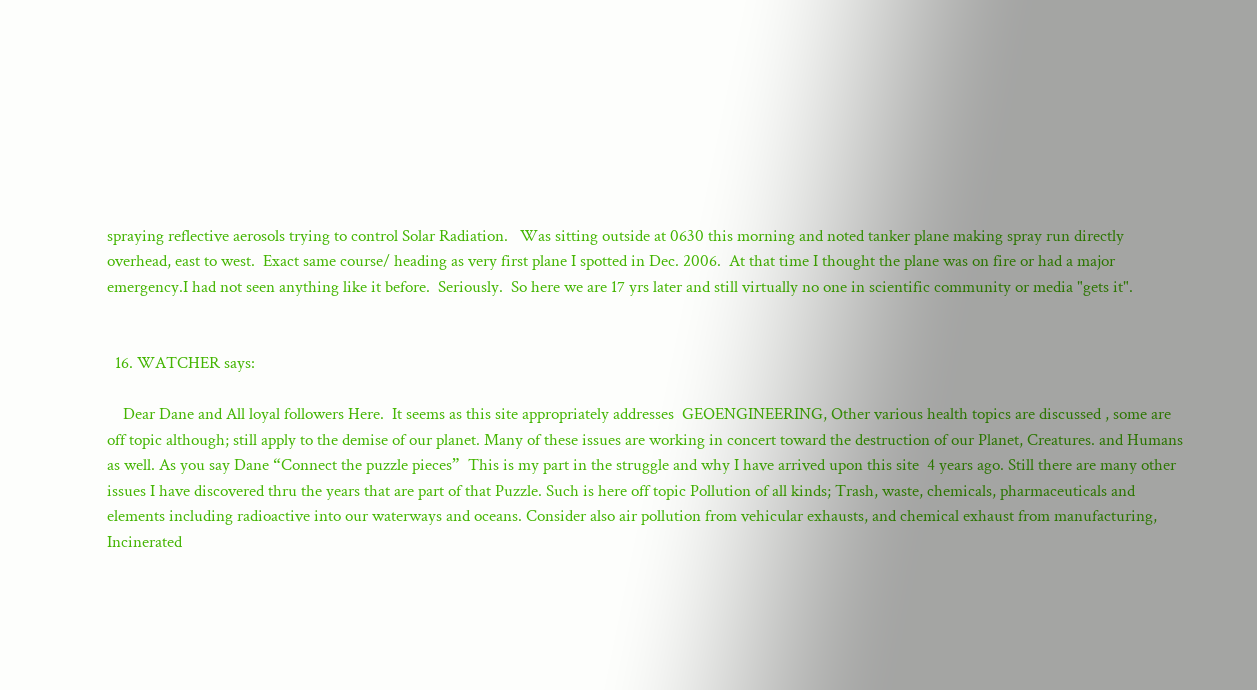spraying reflective aerosols trying to control Solar Radiation.   Was sitting outside at 0630 this morning and noted tanker plane making spray run directly overhead, east to west.  Exact same course/ heading as very first plane I spotted in Dec. 2006.  At that time I thought the plane was on fire or had a major emergency.I had not seen anything like it before.  Seriously.  So here we are 17 yrs later and still virtually no one in scientific community or media "gets it".


  16. WATCHER says:

    Dear Dane and All loyal followers Here.  It seems as this site appropriately addresses  GEOENGINEERING, Other various health topics are discussed , some are off topic although; still apply to the demise of our planet. Many of these issues are working in concert toward the destruction of our Planet, Creatures. and Humans as well. As you say Dane “Connect the puzzle pieces”  This is my part in the struggle and why I have arrived upon this site  4 years ago. Still there are many other issues I have discovered thru the years that are part of that Puzzle. Such is here off topic Pollution of all kinds; Trash, waste, chemicals, pharmaceuticals and elements including radioactive into our waterways and oceans. Consider also air pollution from vehicular exhausts, and chemical exhaust from manufacturing, Incinerated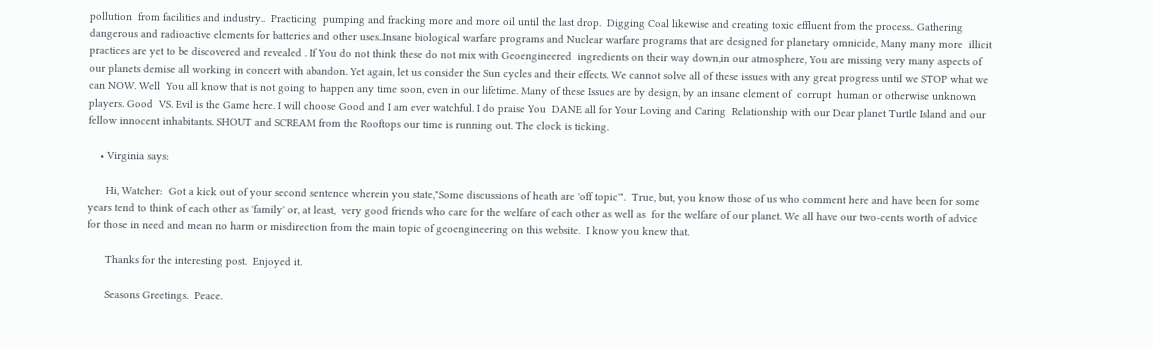pollution  from facilities and industry..  Practicing  pumping and fracking more and more oil until the last drop.  Digging Coal likewise and creating toxic effluent from the process.. Gathering dangerous and radioactive elements for batteries and other uses..Insane biological warfare programs and Nuclear warfare programs that are designed for planetary omnicide, Many many more  illicit  practices are yet to be discovered and revealed . If You do not think these do not mix with Geoengineered  ingredients on their way down,in our atmosphere, You are missing very many aspects of our planets demise all working in concert with abandon. Yet again, let us consider the Sun cycles and their effects. We cannot solve all of these issues with any great progress until we STOP what we can NOW. Well  You all know that is not going to happen any time soon, even in our lifetime. Many of these Issues are by design, by an insane element of  corrupt  human or otherwise unknown players. Good  VS. Evil is the Game here. I will choose Good and I am ever watchful. I do praise You  DANE all for Your Loving and Caring  Relationship with our Dear planet Turtle Island and our fellow innocent inhabitants. SHOUT and SCREAM from the Rooftops our time is running out. The clock is ticking.

    • Virginia says:

      Hi, Watcher:  Got a kick out of your second sentence wherein you state,"Some discussions of heath are 'off topic'".  True, but, you know those of us who comment here and have been for some years tend to think of each other as 'family' or, at least,  very good friends who care for the welfare of each other as well as  for the welfare of our planet. We all have our two-cents worth of advice for those in need and mean no harm or misdirection from the main topic of geoengineering on this website.  I know you knew that.

      Thanks for the interesting post.  Enjoyed it.

      Seasons Greetings.  Peace.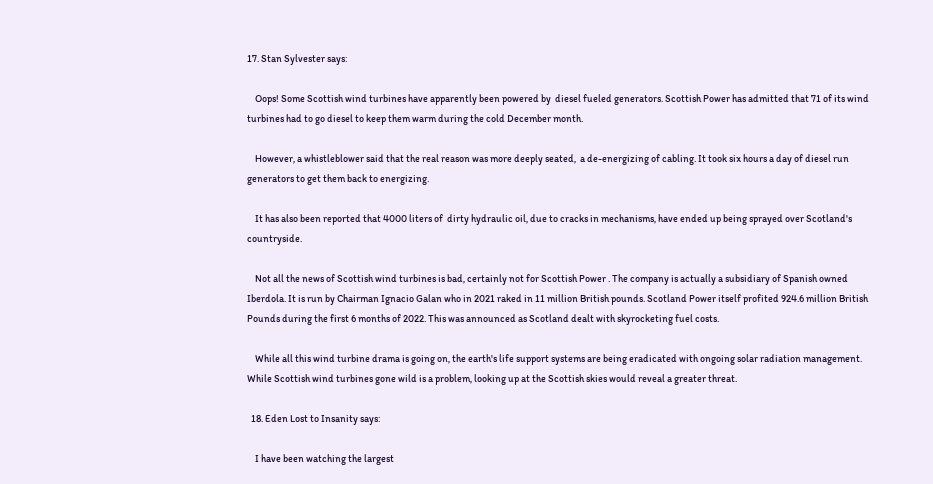17. Stan Sylvester says:

    Oops! Some Scottish wind turbines have apparently been powered by  diesel fueled generators. Scottish Power has admitted that 71 of its wind turbines had to go diesel to keep them warm during the cold December month.

    However, a whistleblower said that the real reason was more deeply seated,  a de-energizing of cabling. It took six hours a day of diesel run generators to get them back to energizing.

    It has also been reported that 4000 liters of  dirty hydraulic oil, due to cracks in mechanisms, have ended up being sprayed over Scotland's countryside.

    Not all the news of Scottish wind turbines is bad, certainly not for Scottish Power . The company is actually a subsidiary of Spanish owned Iberdola. It is run by Chairman Ignacio Galan who in 2021 raked in 11 million British pounds. Scotland Power itself profited 924.6 million British Pounds during the first 6 months of 2022. This was announced as Scotland dealt with skyrocketing fuel costs.

    While all this wind turbine drama is going on, the earth's life support systems are being eradicated with ongoing solar radiation management. While Scottish wind turbines gone wild is a problem, looking up at the Scottish skies would reveal a greater threat.

  18. Eden Lost to Insanity says:

    I have been watching the largest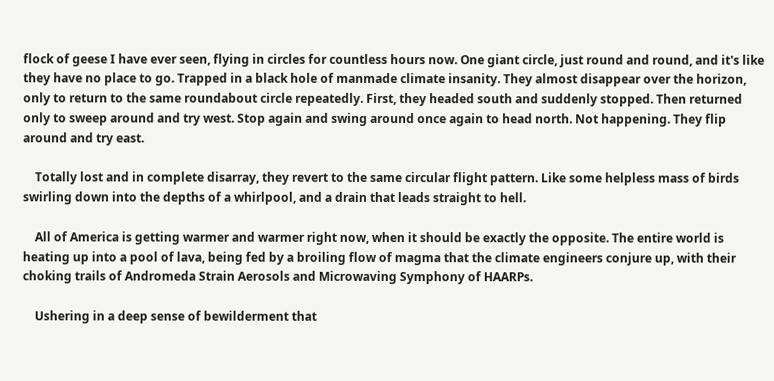flock of geese I have ever seen, flying in circles for countless hours now. One giant circle, just round and round, and it's like they have no place to go. Trapped in a black hole of manmade climate insanity. They almost disappear over the horizon, only to return to the same roundabout circle repeatedly. First, they headed south and suddenly stopped. Then returned only to sweep around and try west. Stop again and swing around once again to head north. Not happening. They flip around and try east.

    Totally lost and in complete disarray, they revert to the same circular flight pattern. Like some helpless mass of birds swirling down into the depths of a whirlpool, and a drain that leads straight to hell.

    All of America is getting warmer and warmer right now, when it should be exactly the opposite. The entire world is heating up into a pool of lava, being fed by a broiling flow of magma that the climate engineers conjure up, with their choking trails of Andromeda Strain Aerosols and Microwaving Symphony of HAARPs.

    Ushering in a deep sense of bewilderment that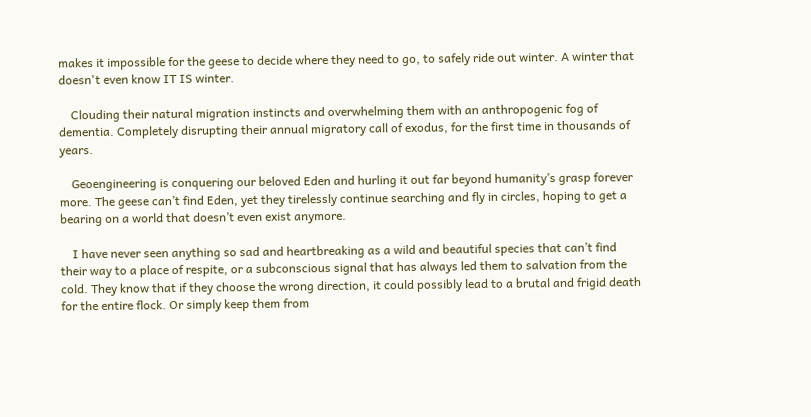makes it impossible for the geese to decide where they need to go, to safely ride out winter. A winter that doesn't even know IT IS winter.

    Clouding their natural migration instincts and overwhelming them with an anthropogenic fog of dementia. Completely disrupting their annual migratory call of exodus, for the first time in thousands of years.

    Geoengineering is conquering our beloved Eden and hurling it out far beyond humanity’s grasp forever more. The geese can’t find Eden, yet they tirelessly continue searching and fly in circles, hoping to get a bearing on a world that doesn’t even exist anymore.

    I have never seen anything so sad and heartbreaking as a wild and beautiful species that can’t find their way to a place of respite, or a subconscious signal that has always led them to salvation from the cold. They know that if they choose the wrong direction, it could possibly lead to a brutal and frigid death for the entire flock. Or simply keep them from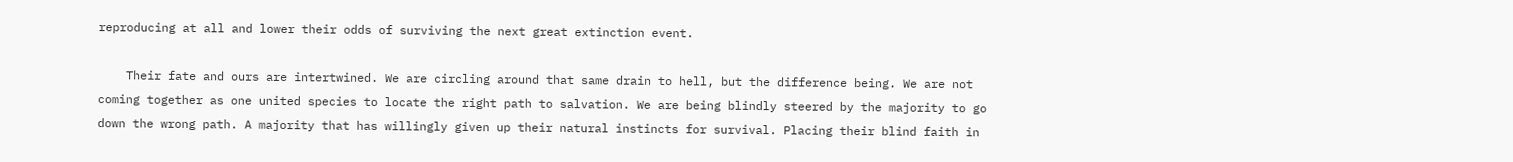reproducing at all and lower their odds of surviving the next great extinction event.

    Their fate and ours are intertwined. We are circling around that same drain to hell, but the difference being. We are not coming together as one united species to locate the right path to salvation. We are being blindly steered by the majority to go down the wrong path. A majority that has willingly given up their natural instincts for survival. Placing their blind faith in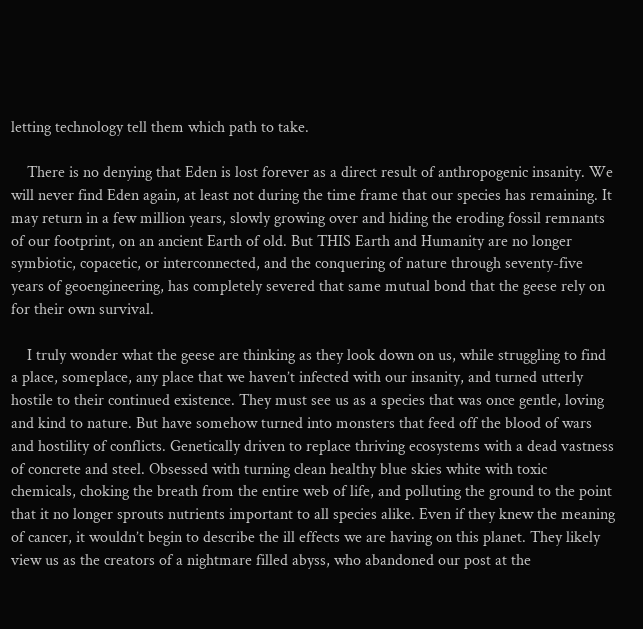letting technology tell them which path to take.

    There is no denying that Eden is lost forever as a direct result of anthropogenic insanity. We will never find Eden again, at least not during the time frame that our species has remaining. It may return in a few million years, slowly growing over and hiding the eroding fossil remnants of our footprint, on an ancient Earth of old. But THIS Earth and Humanity are no longer symbiotic, copacetic, or interconnected, and the conquering of nature through seventy-five years of geoengineering, has completely severed that same mutual bond that the geese rely on for their own survival.

    I truly wonder what the geese are thinking as they look down on us, while struggling to find a place, someplace, any place that we haven’t infected with our insanity, and turned utterly hostile to their continued existence. They must see us as a species that was once gentle, loving and kind to nature. But have somehow turned into monsters that feed off the blood of wars and hostility of conflicts. Genetically driven to replace thriving ecosystems with a dead vastness of concrete and steel. Obsessed with turning clean healthy blue skies white with toxic chemicals, choking the breath from the entire web of life, and polluting the ground to the point that it no longer sprouts nutrients important to all species alike. Even if they knew the meaning of cancer, it wouldn’t begin to describe the ill effects we are having on this planet. They likely view us as the creators of a nightmare filled abyss, who abandoned our post at the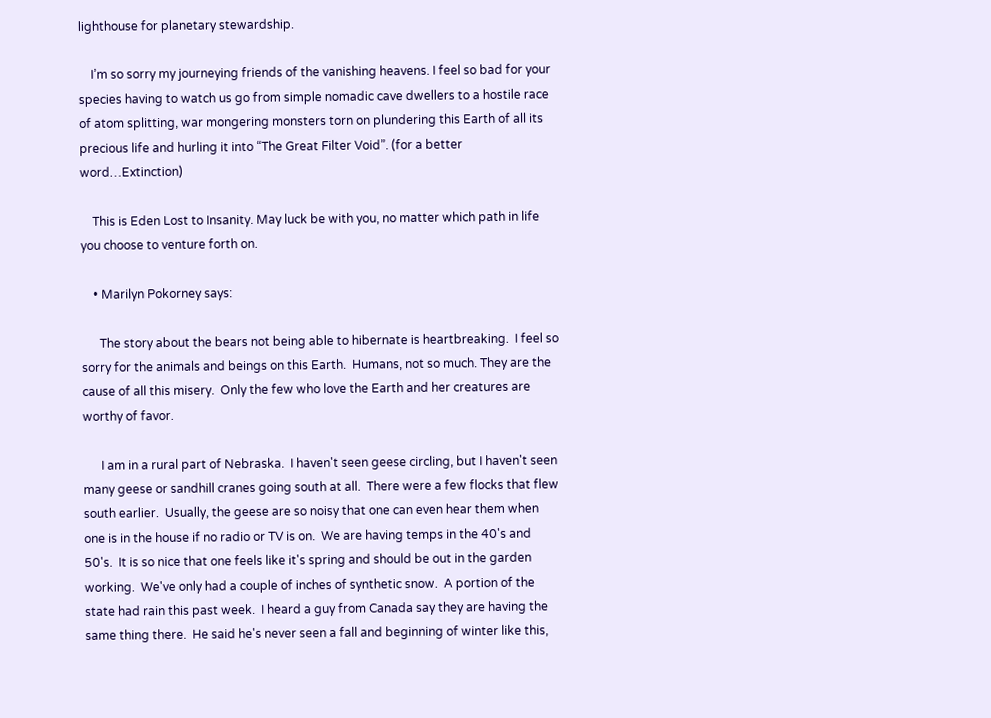lighthouse for planetary stewardship.

    I’m so sorry my journeying friends of the vanishing heavens. I feel so bad for your species having to watch us go from simple nomadic cave dwellers to a hostile race of atom splitting, war mongering monsters torn on plundering this Earth of all its precious life and hurling it into “The Great Filter Void”. (for a better word…Extinction)

    This is Eden Lost to Insanity. May luck be with you, no matter which path in life you choose to venture forth on.

    • Marilyn Pokorney says:

      The story about the bears not being able to hibernate is heartbreaking.  I feel so sorry for the animals and beings on this Earth.  Humans, not so much. They are the cause of all this misery.  Only the few who love the Earth and her creatures are worthy of favor.

      I am in a rural part of Nebraska.  I haven't seen geese circling, but I haven't seen many geese or sandhill cranes going south at all.  There were a few flocks that flew south earlier.  Usually, the geese are so noisy that one can even hear them when one is in the house if no radio or TV is on.  We are having temps in the 40's and 50's.  It is so nice that one feels like it's spring and should be out in the garden working.  We've only had a couple of inches of synthetic snow.  A portion of the state had rain this past week.  I heard a guy from Canada say they are having the same thing there.  He said he's never seen a fall and beginning of winter like this,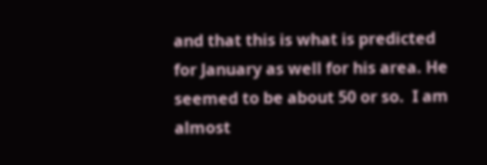and that this is what is predicted for January as well for his area. He seemed to be about 50 or so.  I am almost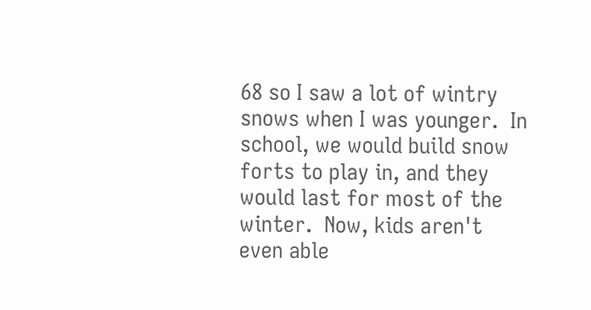68 so I saw a lot of wintry snows when I was younger.  In school, we would build snow forts to play in, and they would last for most of the winter.  Now, kids aren't even able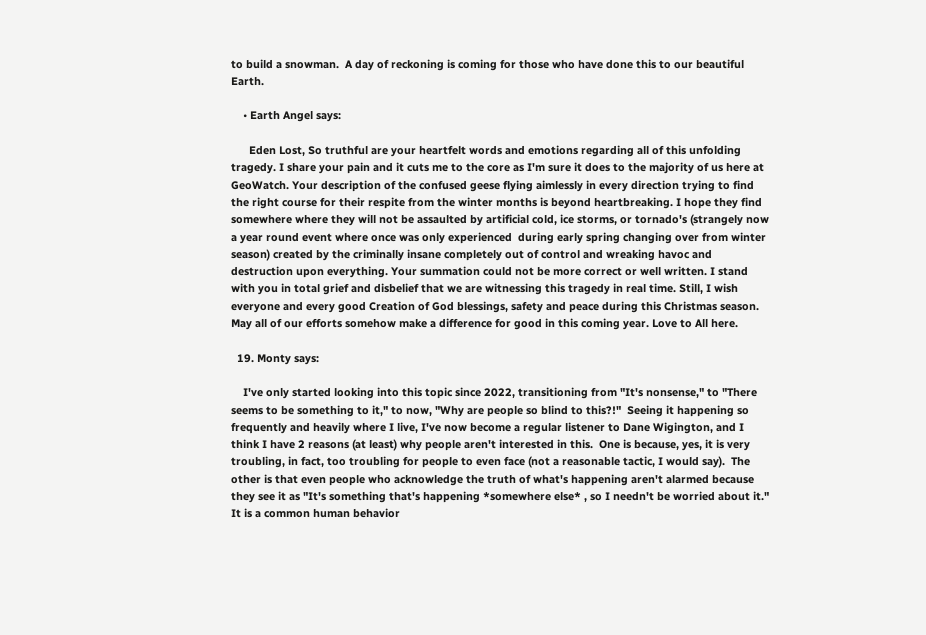to build a snowman.  A day of reckoning is coming for those who have done this to our beautiful Earth.

    • Earth Angel says:

      Eden Lost, So truthful are your heartfelt words and emotions regarding all of this unfolding tragedy. I share your pain and it cuts me to the core as I'm sure it does to the majority of us here at GeoWatch. Your description of the confused geese flying aimlessly in every direction trying to find the right course for their respite from the winter months is beyond heartbreaking. I hope they find somewhere where they will not be assaulted by artificial cold, ice storms, or tornado's (strangely now a year round event where once was only experienced  during early spring changing over from winter season) created by the criminally insane completely out of control and wreaking havoc and destruction upon everything. Your summation could not be more correct or well written. I stand with you in total grief and disbelief that we are witnessing this tragedy in real time. Still, I wish everyone and every good Creation of God blessings, safety and peace during this Christmas season. May all of our efforts somehow make a difference for good in this coming year. Love to All here.

  19. Monty says:

    I've only started looking into this topic since 2022, transitioning from "It's nonsense," to "There seems to be something to it," to now, "Why are people so blind to this?!"  Seeing it happening so frequently and heavily where I live, I've now become a regular listener to Dane Wigington, and I think I have 2 reasons (at least) why people aren't interested in this.  One is because, yes, it is very troubling, in fact, too troubling for people to even face (not a reasonable tactic, I would say).  The other is that even people who acknowledge the truth of what's happening aren't alarmed because they see it as "It's something that's happening *somewhere else* , so I needn't be worried about it."  It is a common human behavior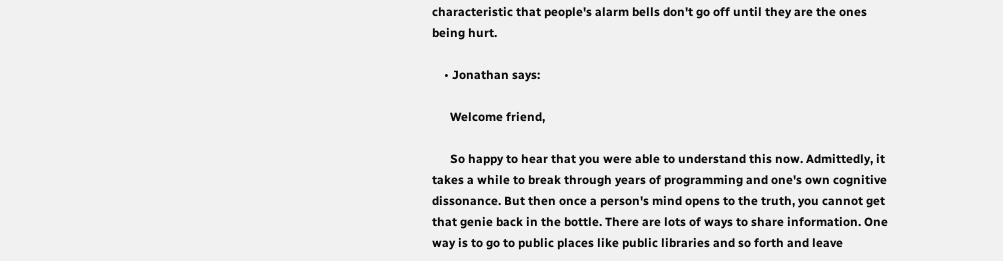characteristic that people's alarm bells don't go off until they are the ones being hurt.

    • Jonathan says:

      Welcome friend,

      So happy to hear that you were able to understand this now. Admittedly, it takes a while to break through years of programming and one's own cognitive dissonance. But then once a person's mind opens to the truth, you cannot get that genie back in the bottle. There are lots of ways to share information. One way is to go to public places like public libraries and so forth and leave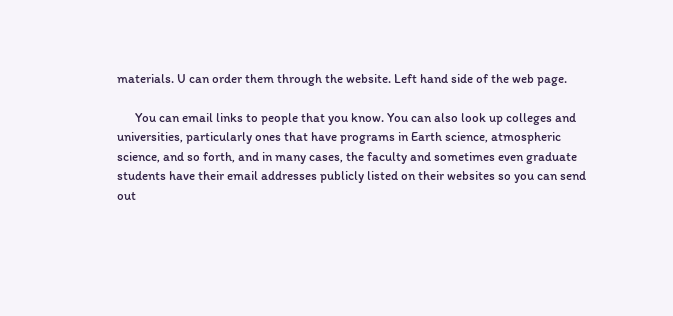materials. U can order them through the website. Left hand side of the web page.

      You can email links to people that you know. You can also look up colleges and universities, particularly ones that have programs in Earth science, atmospheric science, and so forth, and in many cases, the faculty and sometimes even graduate students have their email addresses publicly listed on their websites so you can send out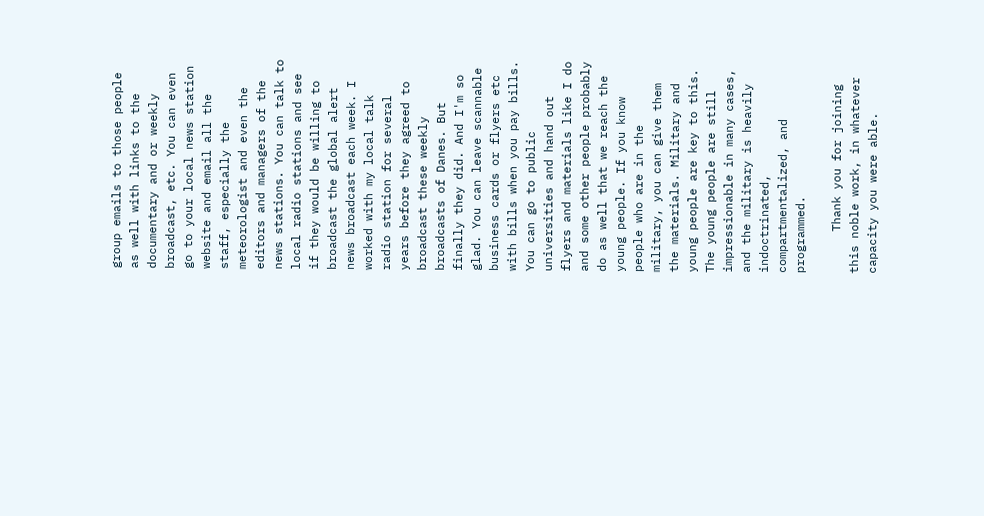group emails to those people as well with links to the documentary and or weekly broadcast, etc. You can even go to your local news station website and email all the staff, especially the meteorologist and even the editors and managers of the news stations. You can talk to local radio stations and see if they would be willing to broadcast the global alert news broadcast each week. I worked with my local talk radio station for several years before they agreed to broadcast these weekly broadcasts of Danes. But finally they did. And I'm so glad. You can leave scannable business cards or flyers etc with bills when you pay bills. You can go to public universities and hand out flyers and materials like I do and some other people probably do as well that we reach the young people. If you know people who are in the military, you can give them the materials. Military and young people are key to this. The young people are still impressionable in many cases, and the military is heavily indoctrinated, compartmentalized, and programmed.

      Thank you for joining this noble work, in whatever capacity you were able.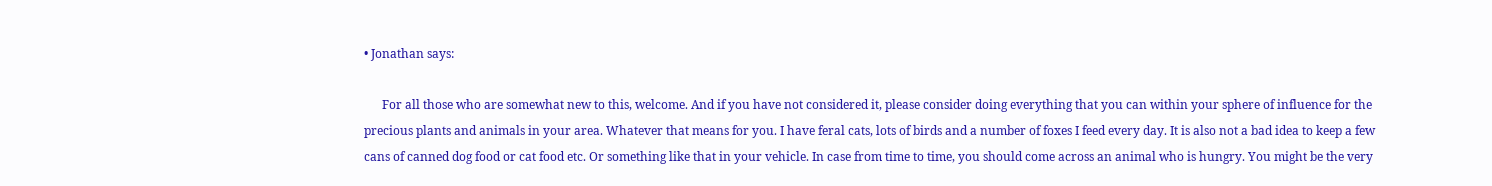• Jonathan says:

      For all those who are somewhat new to this, welcome. And if you have not considered it, please consider doing everything that you can within your sphere of influence for the precious plants and animals in your area. Whatever that means for you. I have feral cats, lots of birds and a number of foxes I feed every day. It is also not a bad idea to keep a few cans of canned dog food or cat food etc. Or something like that in your vehicle. In case from time to time, you should come across an animal who is hungry. You might be the very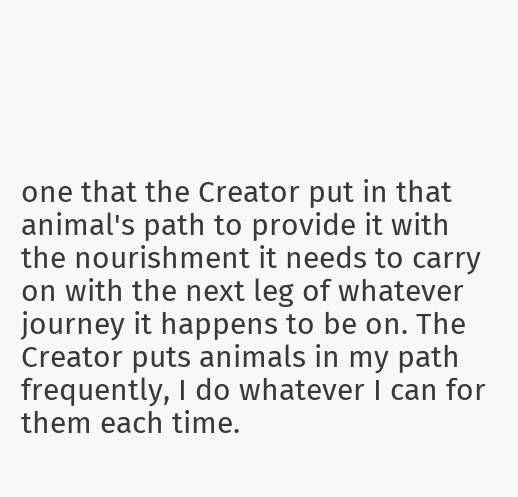one that the Creator put in that animal's path to provide it with the nourishment it needs to carry on with the next leg of whatever journey it happens to be on. The Creator puts animals in my path frequently, I do whatever I can for them each time.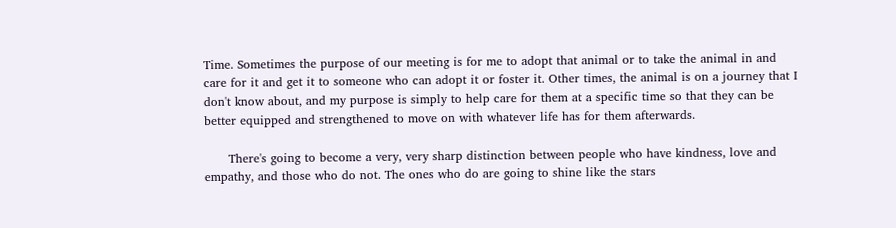Time. Sometimes the purpose of our meeting is for me to adopt that animal or to take the animal in and care for it and get it to someone who can adopt it or foster it. Other times, the animal is on a journey that I don't know about, and my purpose is simply to help care for them at a specific time so that they can be better equipped and strengthened to move on with whatever life has for them afterwards.

      There's going to become a very, very sharp distinction between people who have kindness, love and empathy, and those who do not. The ones who do are going to shine like the stars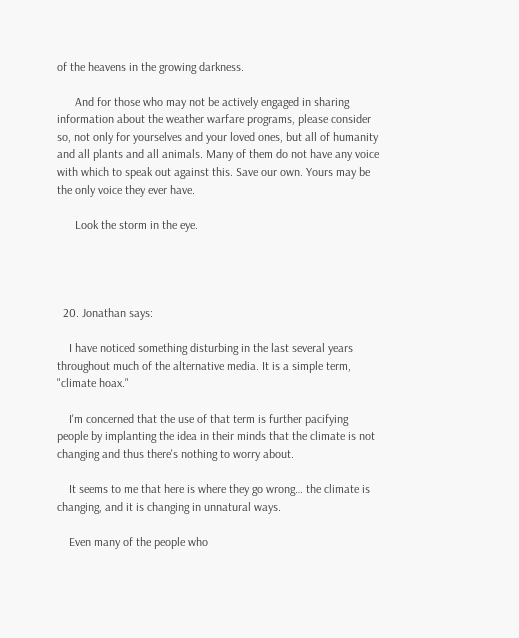of the heavens in the growing darkness.

      And for those who may not be actively engaged in sharing information about the weather warfare programs, please consider so, not only for yourselves and your loved ones, but all of humanity and all plants and all animals. Many of them do not have any voice with which to speak out against this. Save our own. Yours may be the only voice they ever have.

      Look the storm in the eye.




  20. Jonathan says:

    I have noticed something disturbing in the last several years throughout much of the alternative media. It is a simple term, "climate hoax."

    I'm concerned that the use of that term is further pacifying people by implanting the idea in their minds that the climate is not changing and thus there's nothing to worry about.

    It seems to me that here is where they go wrong… the climate is changing, and it is changing in unnatural ways.

    Even many of the people who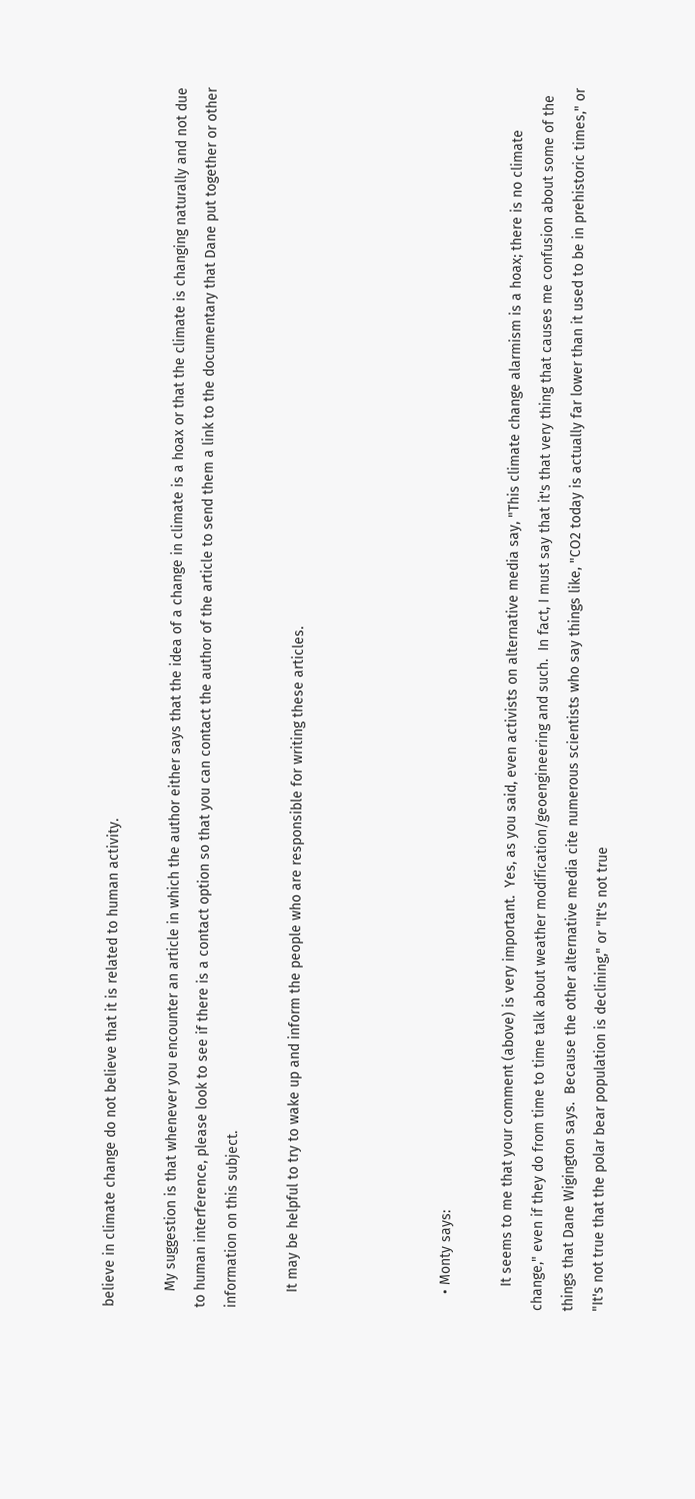believe in climate change do not believe that it is related to human activity.

    My suggestion is that whenever you encounter an article in which the author either says that the idea of a change in climate is a hoax or that the climate is changing naturally and not due to human interference, please look to see if there is a contact option so that you can contact the author of the article to send them a link to the documentary that Dane put together or other information on this subject.

    It may be helpful to try to wake up and inform the people who are responsible for writing these articles.




    • Monty says:

      It seems to me that your comment (above) is very important.  Yes, as you said, even activists on alternative media say, "This climate change alarmism is a hoax; there is no climate change," even if they do from time to time talk about weather modification/geoengineering and such.  In fact, I must say that it's that very thing that causes me confusion about some of the things that Dane Wigington says.  Because the other alternative media cite numerous scientists who say things like, "CO2 today is actually far lower than it used to be in prehistoric times," or "It's not true that the polar bear population is declining," or "It's not true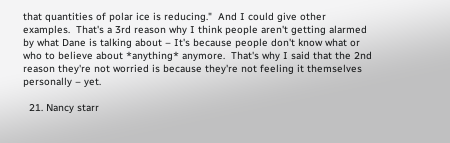that quantities of polar ice is reducing."  And I could give other examples.  That's a 3rd reason why I think people aren't getting alarmed by what Dane is talking about – It's because people don't know what or who to believe about *anything* anymore.  That's why I said that the 2nd reason they're not worried is because they're not feeling it themselves personally – yet.

  21. Nancy starr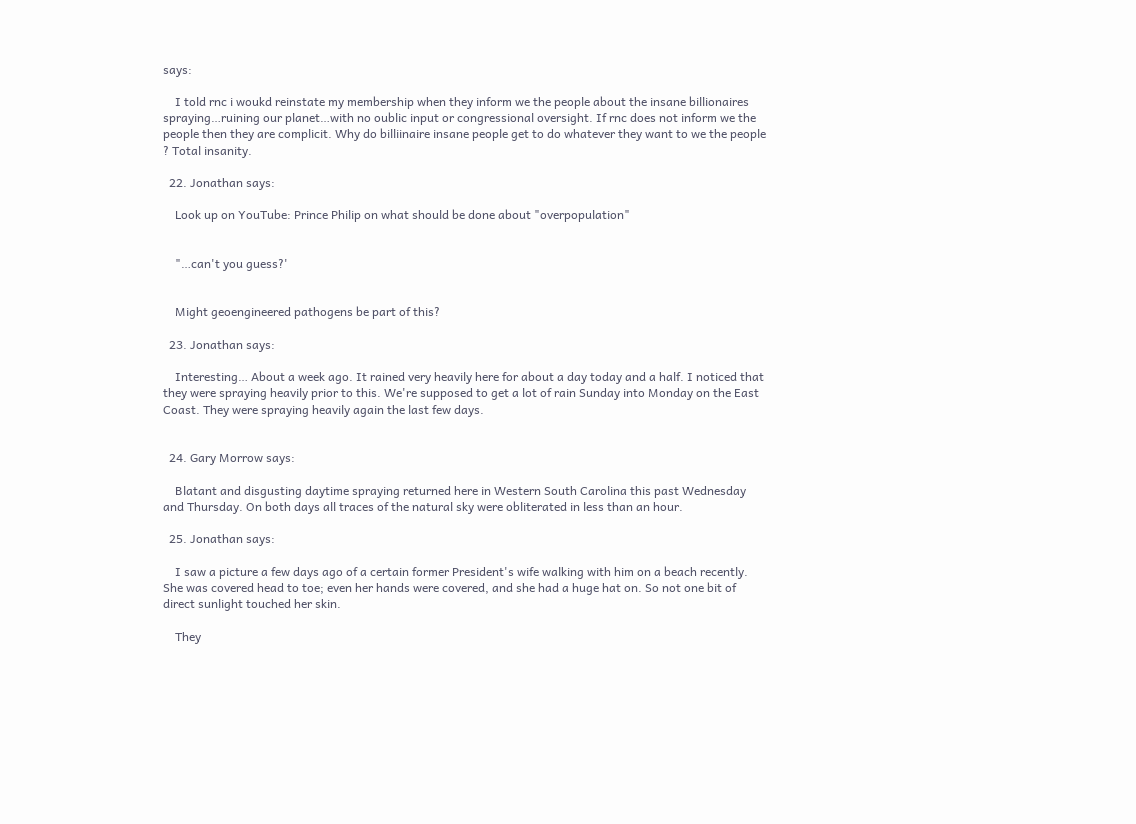says:

    I told rnc i woukd reinstate my membership when they inform we the people about the insane billionaires spraying…ruining our planet…with no oublic input or congressional oversight. If rnc does not inform we the people then they are complicit. Why do billiinaire insane people get to do whatever they want to we the people ? Total insanity.

  22. Jonathan says:

    Look up on YouTube: Prince Philip on what should be done about "overpopulation"


    "…can't you guess?'


    Might geoengineered pathogens be part of this?

  23. Jonathan says:

    Interesting… About a week ago. It rained very heavily here for about a day today and a half. I noticed that they were spraying heavily prior to this. We're supposed to get a lot of rain Sunday into Monday on the East Coast. They were spraying heavily again the last few days.


  24. Gary Morrow says:

    Blatant and disgusting daytime spraying returned here in Western South Carolina this past Wednesday and Thursday. On both days all traces of the natural sky were obliterated in less than an hour.

  25. Jonathan says:

    I saw a picture a few days ago of a certain former President's wife walking with him on a beach recently. She was covered head to toe; even her hands were covered, and she had a huge hat on. So not one bit of direct sunlight touched her skin.

    They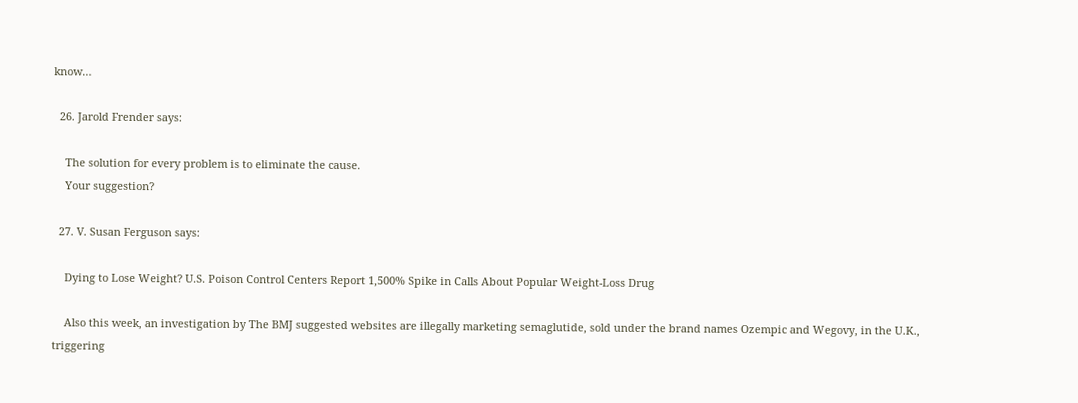know…

  26. Jarold Frender says:

    The solution for every problem is to eliminate the cause.
    Your suggestion?

  27. V. Susan Ferguson says:

    Dying to Lose Weight? U.S. Poison Control Centers Report 1,500% Spike in Calls About Popular Weight-Loss Drug

    Also this week, an investigation by The BMJ suggested websites are illegally marketing semaglutide, sold under the brand names Ozempic and Wegovy, in the U.K., triggering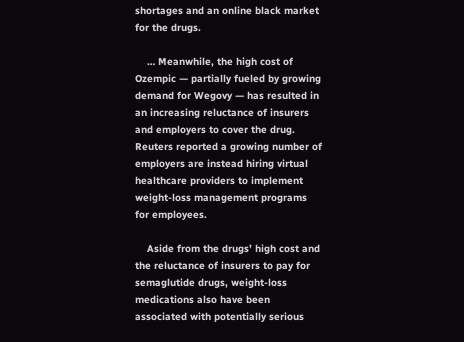shortages and an online black market for the drugs.

    … Meanwhile, the high cost of Ozempic — partially fueled by growing demand for Wegovy — has resulted in an increasing reluctance of insurers and employers to cover the drug. Reuters reported a growing number of employers are instead hiring virtual healthcare providers to implement weight-loss management programs for employees.

    Aside from the drugs’ high cost and the reluctance of insurers to pay for semaglutide drugs, weight-loss medications also have been associated with potentially serious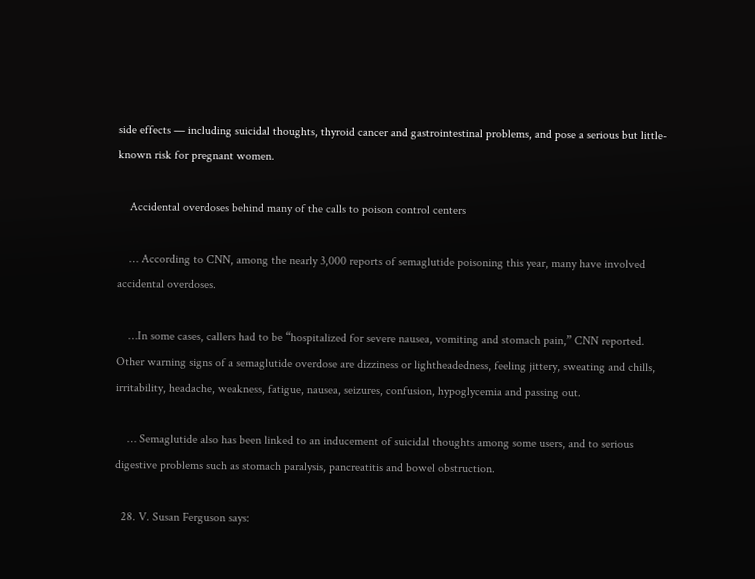side effects — including suicidal thoughts, thyroid cancer and gastrointestinal problems, and pose a serious but little-known risk for pregnant women.

    Accidental overdoses behind many of the calls to poison control centers

    … According to CNN, among the nearly 3,000 reports of semaglutide poisoning this year, many have involved accidental overdoses.

    …In some cases, callers had to be “hospitalized for severe nausea, vomiting and stomach pain,” CNN reported. Other warning signs of a semaglutide overdose are dizziness or lightheadedness, feeling jittery, sweating and chills, irritability, headache, weakness, fatigue, nausea, seizures, confusion, hypoglycemia and passing out.

    … Semaglutide also has been linked to an inducement of suicidal thoughts among some users, and to serious digestive problems such as stomach paralysis, pancreatitis and bowel obstruction.

  28. V. Susan Ferguson says: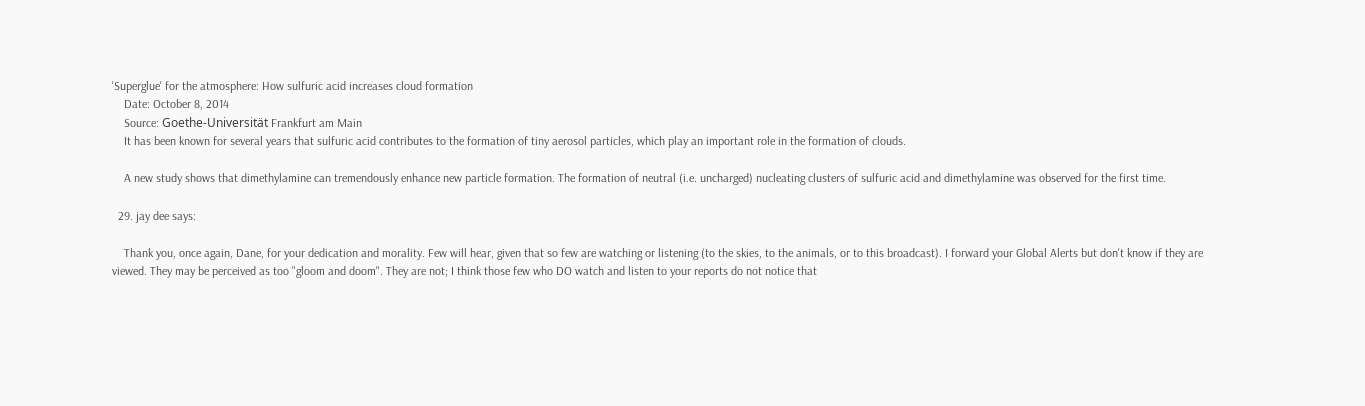'Superglue' for the atmosphere: How sulfuric acid increases cloud formation
    Date: October 8, 2014
    Source: Goethe-Universität Frankfurt am Main
    It has been known for several years that sulfuric acid contributes to the formation of tiny aerosol particles, which play an important role in the formation of clouds.

    A new study shows that dimethylamine can tremendously enhance new particle formation. The formation of neutral (i.e. uncharged) nucleating clusters of sulfuric acid and dimethylamine was observed for the first time.

  29. jay dee says:

    Thank you, once again, Dane, for your dedication and morality. Few will hear, given that so few are watching or listening (to the skies, to the animals, or to this broadcast). I forward your Global Alerts but don't know if they are viewed. They may be perceived as too "gloom and doom". They are not; I think those few who DO watch and listen to your reports do not notice that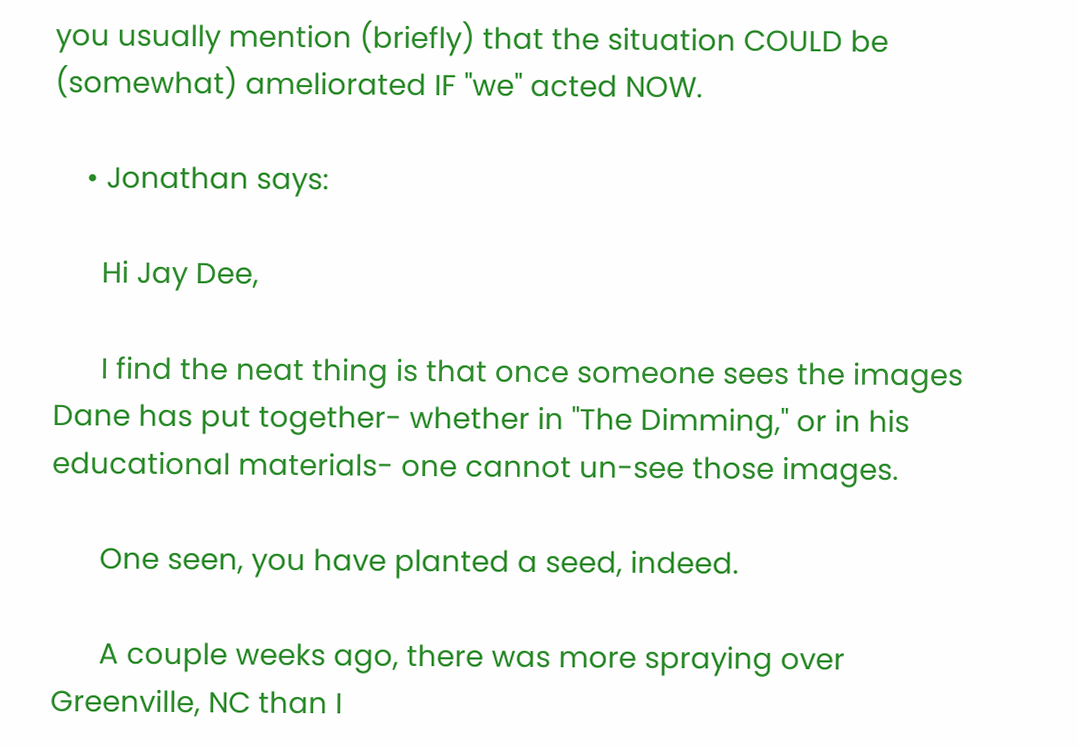you usually mention (briefly) that the situation COULD be (somewhat) ameliorated IF "we" acted NOW.

    • Jonathan says:

      Hi Jay Dee,

      I find the neat thing is that once someone sees the images Dane has put together- whether in "The Dimming," or in his educational materials- one cannot un-see those images.

      One seen, you have planted a seed, indeed.

      A couple weeks ago, there was more spraying over Greenville, NC than I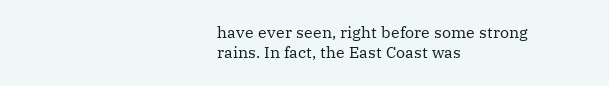have ever seen, right before some strong rains. In fact, the East Coast was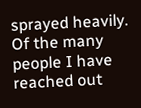sprayed heavily. Of the many people I have reached out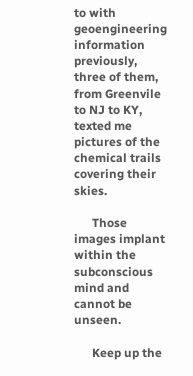to with geoengineering information previously, three of them, from Greenvile to NJ to KY, texted me pictures of the chemical trails covering their skies.

      Those images implant within the subconscious mind and cannot be unseen.

      Keep up the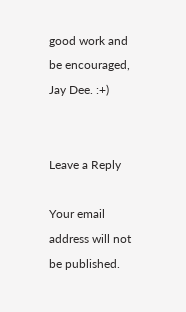good work and be encouraged, Jay Dee. :+)


Leave a Reply

Your email address will not be published.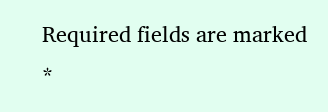Required fields are marked *